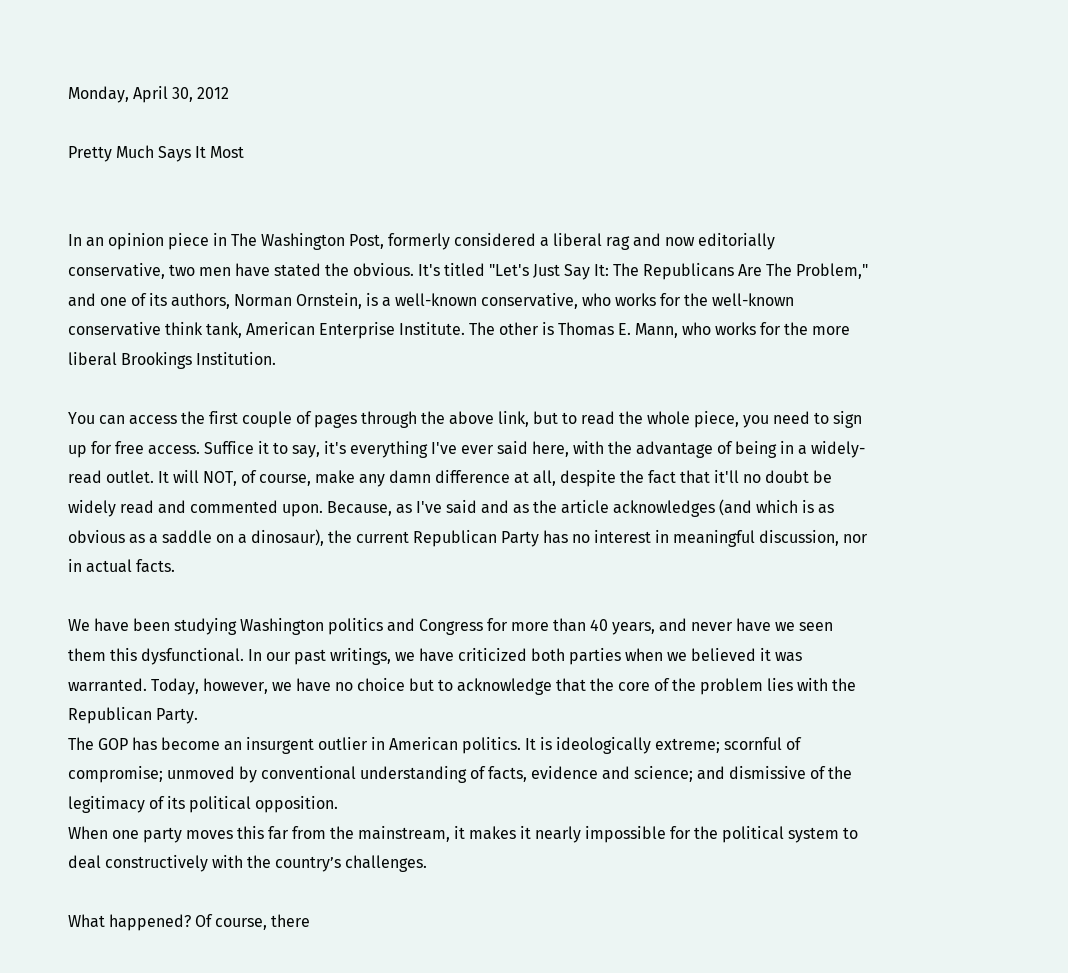Monday, April 30, 2012

Pretty Much Says It Most


In an opinion piece in The Washington Post, formerly considered a liberal rag and now editorially conservative, two men have stated the obvious. It's titled "Let's Just Say It: The Republicans Are The Problem," and one of its authors, Norman Ornstein, is a well-known conservative, who works for the well-known conservative think tank, American Enterprise Institute. The other is Thomas E. Mann, who works for the more liberal Brookings Institution.

You can access the first couple of pages through the above link, but to read the whole piece, you need to sign up for free access. Suffice it to say, it's everything I've ever said here, with the advantage of being in a widely-read outlet. It will NOT, of course, make any damn difference at all, despite the fact that it'll no doubt be widely read and commented upon. Because, as I've said and as the article acknowledges (and which is as obvious as a saddle on a dinosaur), the current Republican Party has no interest in meaningful discussion, nor in actual facts.

We have been studying Washington politics and Congress for more than 40 years, and never have we seen them this dysfunctional. In our past writings, we have criticized both parties when we believed it was warranted. Today, however, we have no choice but to acknowledge that the core of the problem lies with the Republican Party.
The GOP has become an insurgent outlier in American politics. It is ideologically extreme; scornful of compromise; unmoved by conventional understanding of facts, evidence and science; and dismissive of the legitimacy of its political opposition.
When one party moves this far from the mainstream, it makes it nearly impossible for the political system to deal constructively with the country’s challenges.

What happened? Of course, there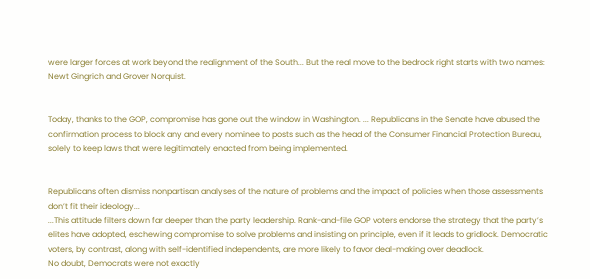were larger forces at work beyond the realignment of the South... But the real move to the bedrock right starts with two names: Newt Gingrich and Grover Norquist.


Today, thanks to the GOP, compromise has gone out the window in Washington. ... Republicans in the Senate have abused the confirmation process to block any and every nominee to posts such as the head of the Consumer Financial Protection Bureau, solely to keep laws that were legitimately enacted from being implemented.


Republicans often dismiss nonpartisan analyses of the nature of problems and the impact of policies when those assessments don’t fit their ideology...
...This attitude filters down far deeper than the party leadership. Rank-and-file GOP voters endorse the strategy that the party’s elites have adopted, eschewing compromise to solve problems and insisting on principle, even if it leads to gridlock. Democratic voters, by contrast, along with self-identified independents, are more likely to favor deal-making over deadlock.
No doubt, Democrats were not exactly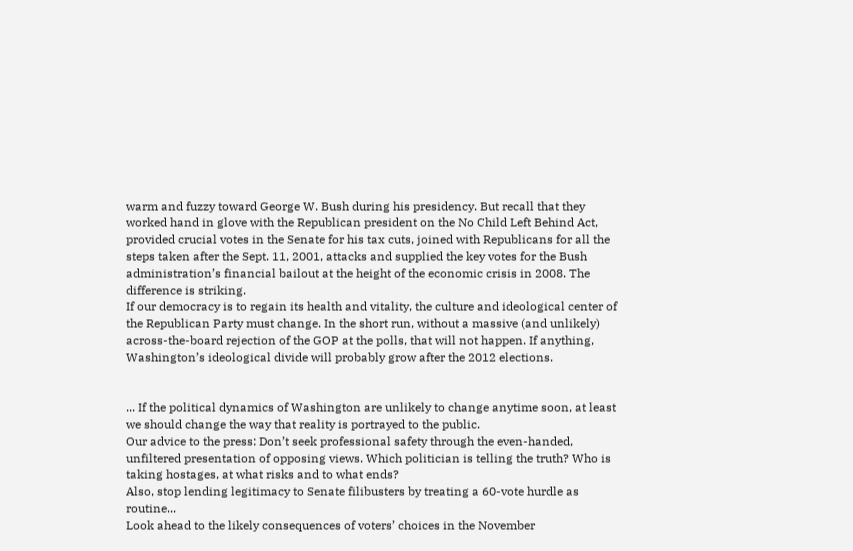warm and fuzzy toward George W. Bush during his presidency. But recall that they worked hand in glove with the Republican president on the No Child Left Behind Act, provided crucial votes in the Senate for his tax cuts, joined with Republicans for all the steps taken after the Sept. 11, 2001, attacks and supplied the key votes for the Bush administration’s financial bailout at the height of the economic crisis in 2008. The difference is striking.
If our democracy is to regain its health and vitality, the culture and ideological center of the Republican Party must change. In the short run, without a massive (and unlikely) across-the-board rejection of the GOP at the polls, that will not happen. If anything, Washington’s ideological divide will probably grow after the 2012 elections.


... If the political dynamics of Washington are unlikely to change anytime soon, at least we should change the way that reality is portrayed to the public.
Our advice to the press: Don’t seek professional safety through the even-handed, unfiltered presentation of opposing views. Which politician is telling the truth? Who is taking hostages, at what risks and to what ends?
Also, stop lending legitimacy to Senate filibusters by treating a 60-vote hurdle as routine...
Look ahead to the likely consequences of voters’ choices in the November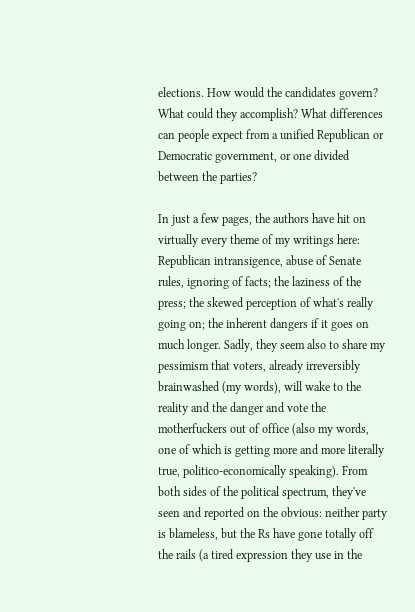elections. How would the candidates govern? What could they accomplish? What differences can people expect from a unified Republican or Democratic government, or one divided between the parties?

In just a few pages, the authors have hit on virtually every theme of my writings here: Republican intransigence, abuse of Senate rules, ignoring of facts; the laziness of the press; the skewed perception of what's really going on; the inherent dangers if it goes on much longer. Sadly, they seem also to share my pessimism that voters, already irreversibly brainwashed (my words), will wake to the reality and the danger and vote the motherfuckers out of office (also my words, one of which is getting more and more literally true, politico-economically speaking). From both sides of the political spectrum, they've seen and reported on the obvious: neither party is blameless, but the Rs have gone totally off the rails (a tired expression they use in the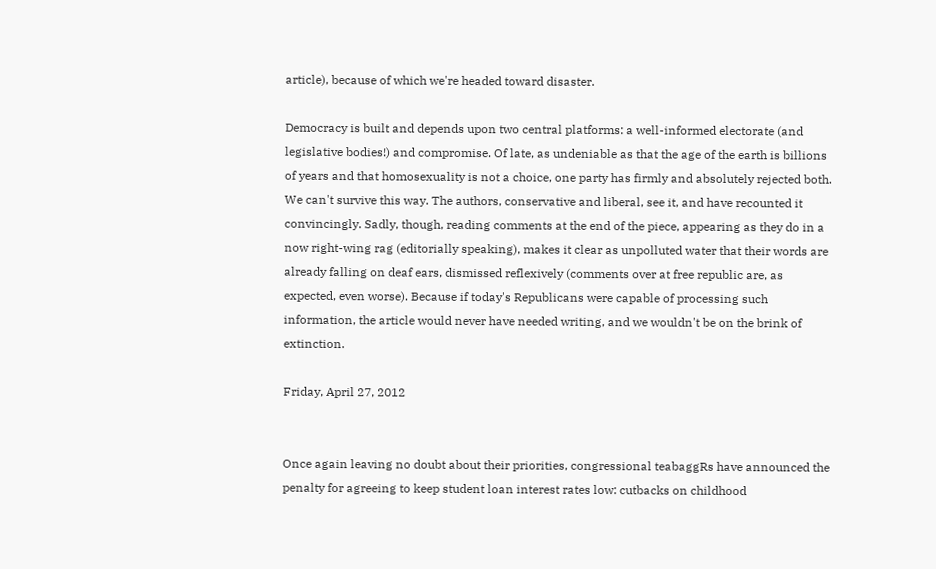article), because of which we're headed toward disaster.

Democracy is built and depends upon two central platforms: a well-informed electorate (and legislative bodies!) and compromise. Of late, as undeniable as that the age of the earth is billions of years and that homosexuality is not a choice, one party has firmly and absolutely rejected both. We can't survive this way. The authors, conservative and liberal, see it, and have recounted it convincingly. Sadly, though, reading comments at the end of the piece, appearing as they do in a now right-wing rag (editorially speaking), makes it clear as unpolluted water that their words are already falling on deaf ears, dismissed reflexively (comments over at free republic are, as expected, even worse). Because if today's Republicans were capable of processing such information, the article would never have needed writing, and we wouldn't be on the brink of extinction.

Friday, April 27, 2012


Once again leaving no doubt about their priorities, congressional teabaggRs have announced the penalty for agreeing to keep student loan interest rates low: cutbacks on childhood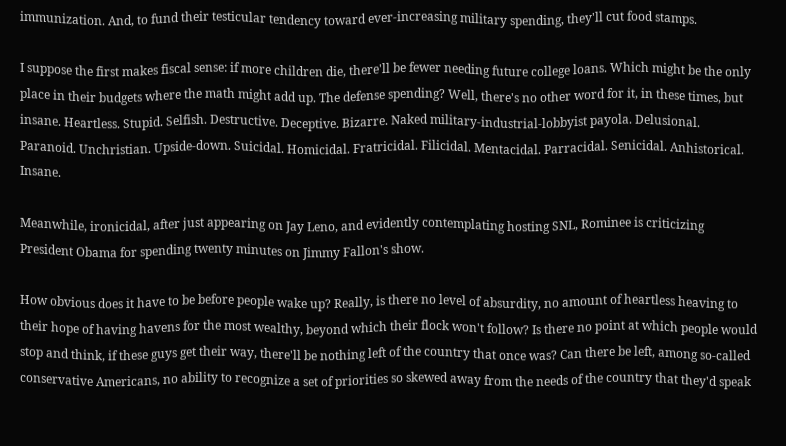immunization. And, to fund their testicular tendency toward ever-increasing military spending, they'll cut food stamps.

I suppose the first makes fiscal sense: if more children die, there'll be fewer needing future college loans. Which might be the only place in their budgets where the math might add up. The defense spending? Well, there's no other word for it, in these times, but insane. Heartless. Stupid. Selfish. Destructive. Deceptive. Bizarre. Naked military-industrial-lobbyist payola. Delusional. Paranoid. Unchristian. Upside-down. Suicidal. Homicidal. Fratricidal. Filicidal. Mentacidal. Parracidal. Senicidal. Anhistorical. Insane.

Meanwhile, ironicidal, after just appearing on Jay Leno, and evidently contemplating hosting SNL, Rominee is criticizing President Obama for spending twenty minutes on Jimmy Fallon's show.

How obvious does it have to be before people wake up? Really, is there no level of absurdity, no amount of heartless heaving to their hope of having havens for the most wealthy, beyond which their flock won't follow? Is there no point at which people would stop and think, if these guys get their way, there'll be nothing left of the country that once was? Can there be left, among so-called conservative Americans, no ability to recognize a set of priorities so skewed away from the needs of the country that they'd speak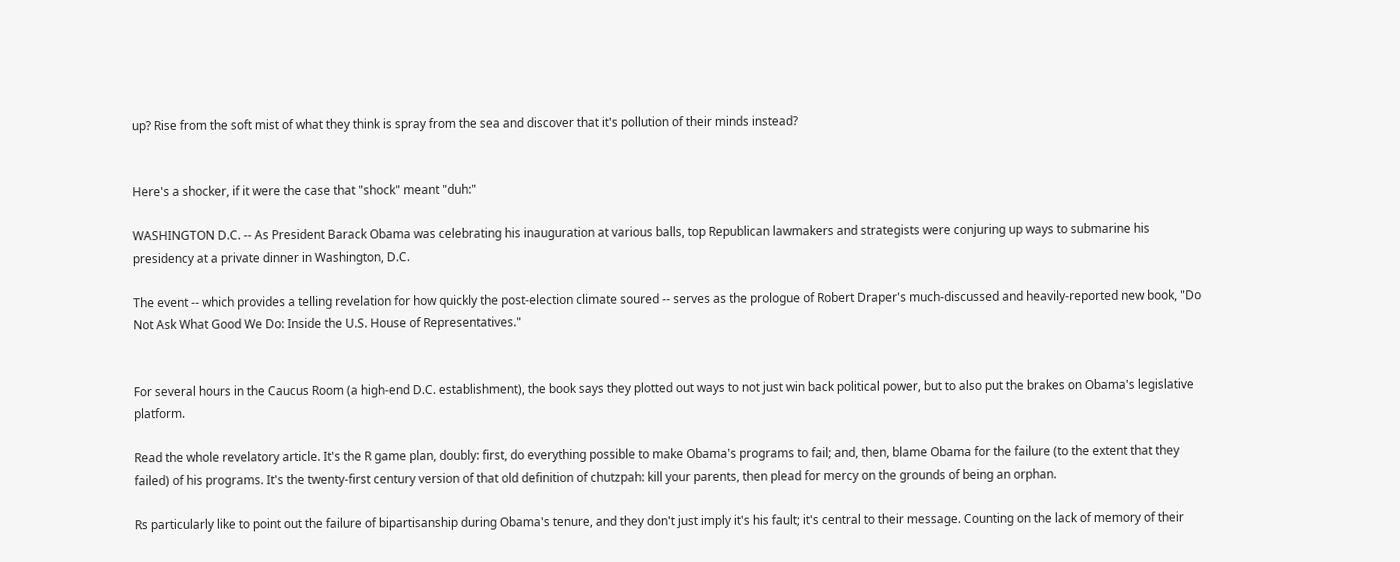up? Rise from the soft mist of what they think is spray from the sea and discover that it's pollution of their minds instead?


Here's a shocker, if it were the case that "shock" meant "duh:"

WASHINGTON D.C. -- As President Barack Obama was celebrating his inauguration at various balls, top Republican lawmakers and strategists were conjuring up ways to submarine his presidency at a private dinner in Washington, D.C.

The event -- which provides a telling revelation for how quickly the post-election climate soured -- serves as the prologue of Robert Draper's much-discussed and heavily-reported new book, "Do Not Ask What Good We Do: Inside the U.S. House of Representatives."


For several hours in the Caucus Room (a high-end D.C. establishment), the book says they plotted out ways to not just win back political power, but to also put the brakes on Obama's legislative platform.

Read the whole revelatory article. It's the R game plan, doubly: first, do everything possible to make Obama's programs to fail; and, then, blame Obama for the failure (to the extent that they failed) of his programs. It's the twenty-first century version of that old definition of chutzpah: kill your parents, then plead for mercy on the grounds of being an orphan.

Rs particularly like to point out the failure of bipartisanship during Obama's tenure, and they don't just imply it's his fault; it's central to their message. Counting on the lack of memory of their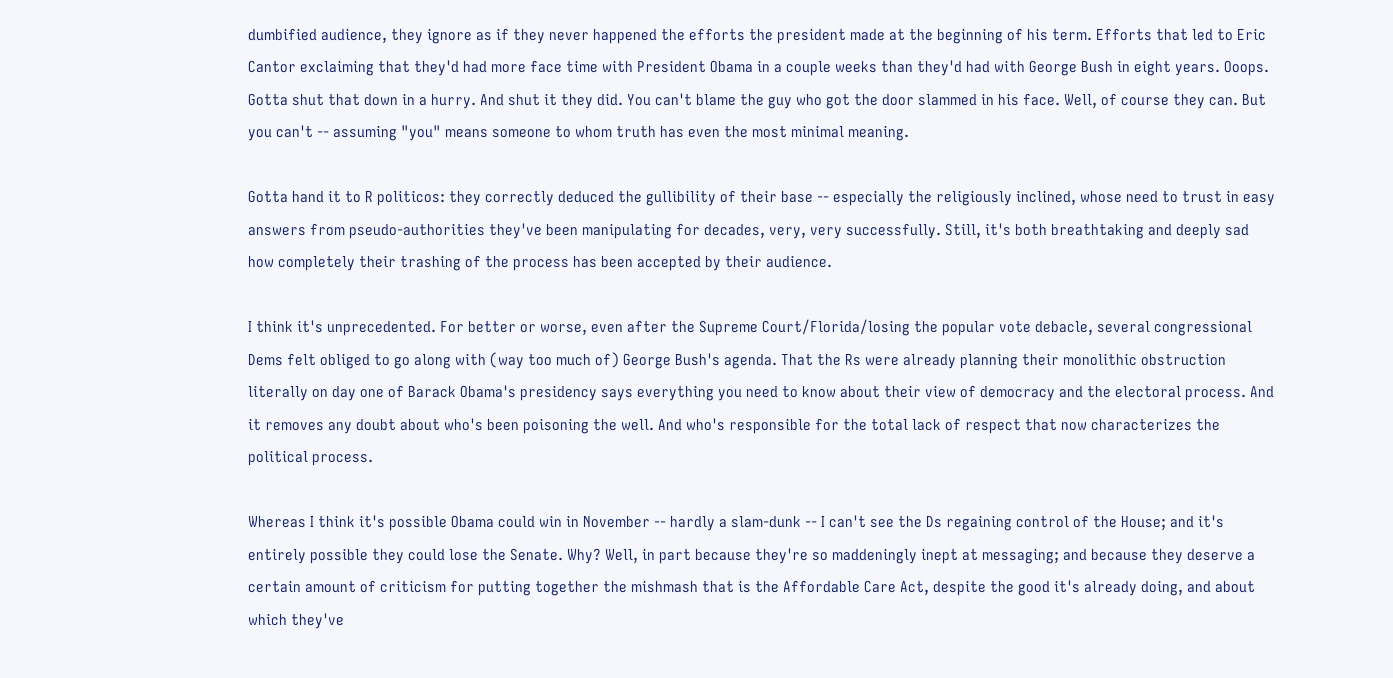dumbified audience, they ignore as if they never happened the efforts the president made at the beginning of his term. Efforts that led to Eric Cantor exclaiming that they'd had more face time with President Obama in a couple weeks than they'd had with George Bush in eight years. Ooops. Gotta shut that down in a hurry. And shut it they did. You can't blame the guy who got the door slammed in his face. Well, of course they can. But you can't -- assuming "you" means someone to whom truth has even the most minimal meaning.

Gotta hand it to R politicos: they correctly deduced the gullibility of their base -- especially the religiously inclined, whose need to trust in easy answers from pseudo-authorities they've been manipulating for decades, very, very successfully. Still, it's both breathtaking and deeply sad how completely their trashing of the process has been accepted by their audience.

I think it's unprecedented. For better or worse, even after the Supreme Court/Florida/losing the popular vote debacle, several congressional Dems felt obliged to go along with (way too much of) George Bush's agenda. That the Rs were already planning their monolithic obstruction literally on day one of Barack Obama's presidency says everything you need to know about their view of democracy and the electoral process. And it removes any doubt about who's been poisoning the well. And who's responsible for the total lack of respect that now characterizes the political process.

Whereas I think it's possible Obama could win in November -- hardly a slam-dunk -- I can't see the Ds regaining control of the House; and it's entirely possible they could lose the Senate. Why? Well, in part because they're so maddeningly inept at messaging; and because they deserve a certain amount of criticism for putting together the mishmash that is the Affordable Care Act, despite the good it's already doing, and about which they've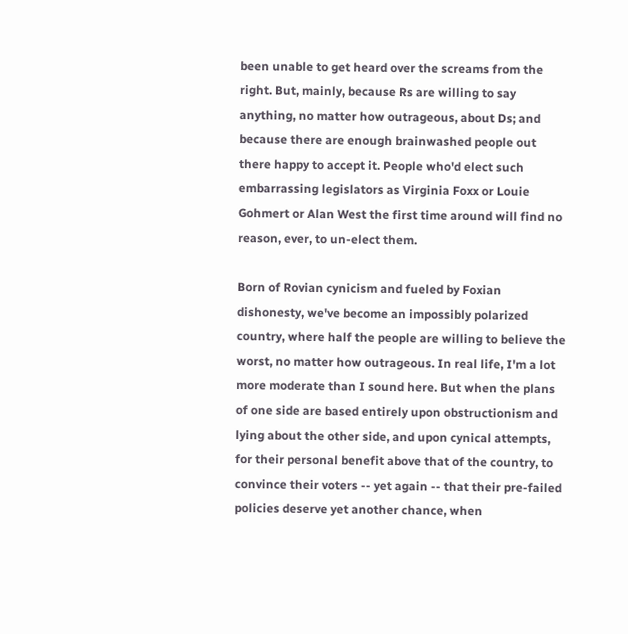been unable to get heard over the screams from the right. But, mainly, because Rs are willing to say anything, no matter how outrageous, about Ds; and because there are enough brainwashed people out there happy to accept it. People who'd elect such embarrassing legislators as Virginia Foxx or Louie Gohmert or Alan West the first time around will find no reason, ever, to un-elect them.

Born of Rovian cynicism and fueled by Foxian dishonesty, we've become an impossibly polarized country, where half the people are willing to believe the worst, no matter how outrageous. In real life, I'm a lot more moderate than I sound here. But when the plans of one side are based entirely upon obstructionism and lying about the other side, and upon cynical attempts, for their personal benefit above that of the country, to convince their voters -- yet again -- that their pre-failed policies deserve yet another chance, when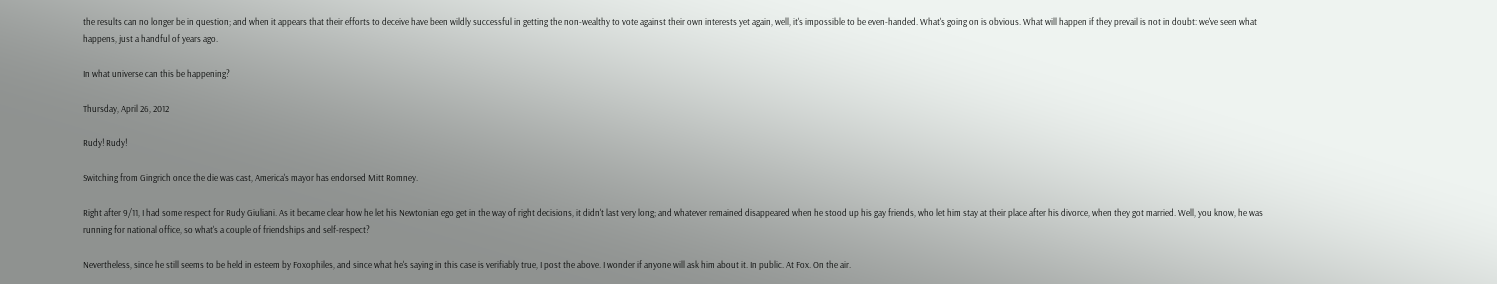the results can no longer be in question; and when it appears that their efforts to deceive have been wildly successful in getting the non-wealthy to vote against their own interests yet again, well, it's impossible to be even-handed. What's going on is obvious. What will happen if they prevail is not in doubt: we've seen what happens, just a handful of years ago.

In what universe can this be happening?

Thursday, April 26, 2012

Rudy! Rudy!

Switching from Gingrich once the die was cast, America's mayor has endorsed Mitt Romney.

Right after 9/11, I had some respect for Rudy Giuliani. As it became clear how he let his Newtonian ego get in the way of right decisions, it didn't last very long; and whatever remained disappeared when he stood up his gay friends, who let him stay at their place after his divorce, when they got married. Well, you know, he was running for national office, so what's a couple of friendships and self-respect?

Nevertheless, since he still seems to be held in esteem by Foxophiles, and since what he's saying in this case is verifiably true, I post the above. I wonder if anyone will ask him about it. In public. At Fox. On the air.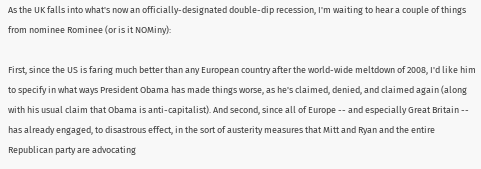As the UK falls into what's now an officially-designated double-dip recession, I'm waiting to hear a couple of things from nominee Rominee (or is it NOMiny):

First, since the US is faring much better than any European country after the world-wide meltdown of 2008, I'd like him to specify in what ways President Obama has made things worse, as he's claimed, denied, and claimed again (along with his usual claim that Obama is anti-capitalist). And second, since all of Europe -- and especially Great Britain -- has already engaged, to disastrous effect, in the sort of austerity measures that Mitt and Ryan and the entire Republican party are advocating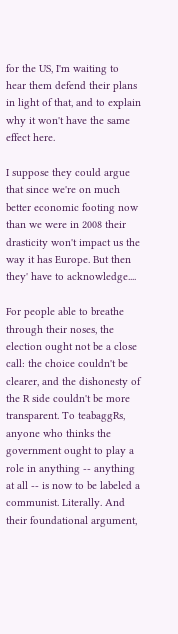for the US, I'm waiting to hear them defend their plans in light of that, and to explain why it won't have the same effect here.

I suppose they could argue that since we're on much better economic footing now than we were in 2008 their drasticity won't impact us the way it has Europe. But then they' have to acknowledge....

For people able to breathe through their noses, the election ought not be a close call: the choice couldn't be clearer, and the dishonesty of the R side couldn't be more transparent. To teabaggRs, anyone who thinks the government ought to play a role in anything -- anything at all -- is now to be labeled a communist. Literally. And their foundational argument,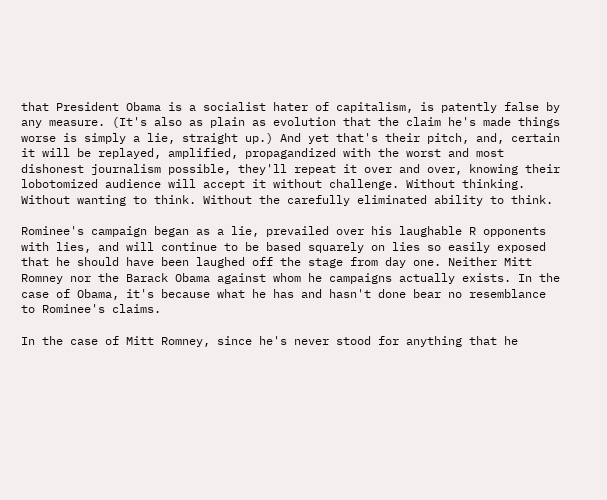that President Obama is a socialist hater of capitalism, is patently false by any measure. (It's also as plain as evolution that the claim he's made things worse is simply a lie, straight up.) And yet that's their pitch, and, certain it will be replayed, amplified, propagandized with the worst and most dishonest journalism possible, they'll repeat it over and over, knowing their lobotomized audience will accept it without challenge. Without thinking. Without wanting to think. Without the carefully eliminated ability to think.

Rominee's campaign began as a lie, prevailed over his laughable R opponents with lies, and will continue to be based squarely on lies so easily exposed that he should have been laughed off the stage from day one. Neither Mitt Romney nor the Barack Obama against whom he campaigns actually exists. In the case of Obama, it's because what he has and hasn't done bear no resemblance to Rominee's claims.

In the case of Mitt Romney, since he's never stood for anything that he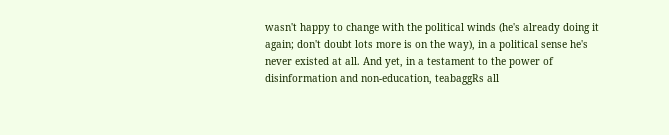wasn't happy to change with the political winds (he's already doing it again; don't doubt lots more is on the way), in a political sense he's never existed at all. And yet, in a testament to the power of disinformation and non-education, teabaggRs all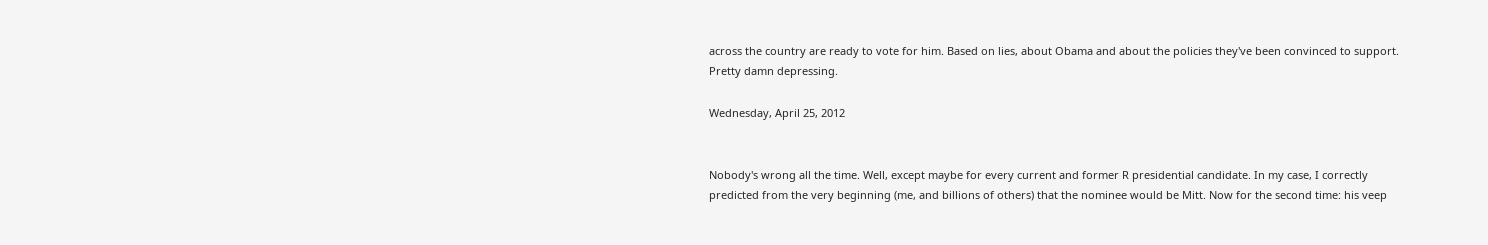across the country are ready to vote for him. Based on lies, about Obama and about the policies they've been convinced to support. Pretty damn depressing.

Wednesday, April 25, 2012


Nobody's wrong all the time. Well, except maybe for every current and former R presidential candidate. In my case, I correctly predicted from the very beginning (me, and billions of others) that the nominee would be Mitt. Now for the second time: his veep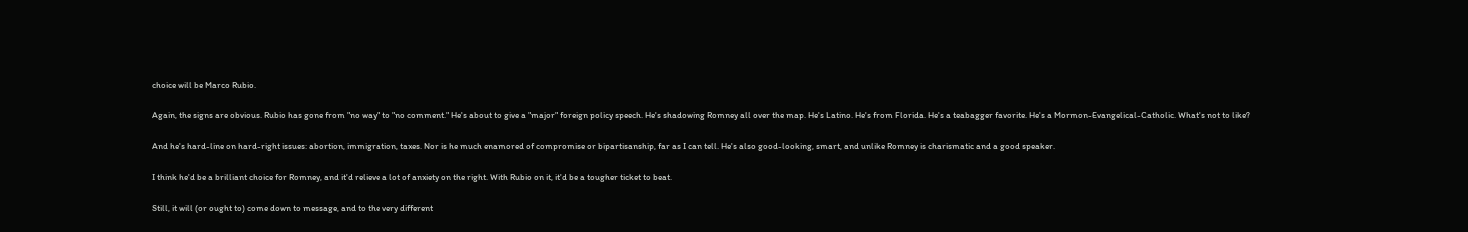choice will be Marco Rubio.

Again, the signs are obvious. Rubio has gone from "no way" to "no comment." He's about to give a "major" foreign policy speech. He's shadowing Romney all over the map. He's Latino. He's from Florida. He's a teabagger favorite. He's a Mormon-Evangelical-Catholic. What's not to like?

And he's hard-line on hard-right issues: abortion, immigration, taxes. Nor is he much enamored of compromise or bipartisanship, far as I can tell. He's also good-looking, smart, and unlike Romney is charismatic and a good speaker.

I think he'd be a brilliant choice for Romney, and it'd relieve a lot of anxiety on the right. With Rubio on it, it'd be a tougher ticket to beat.

Still, it will (or ought to) come down to message, and to the very different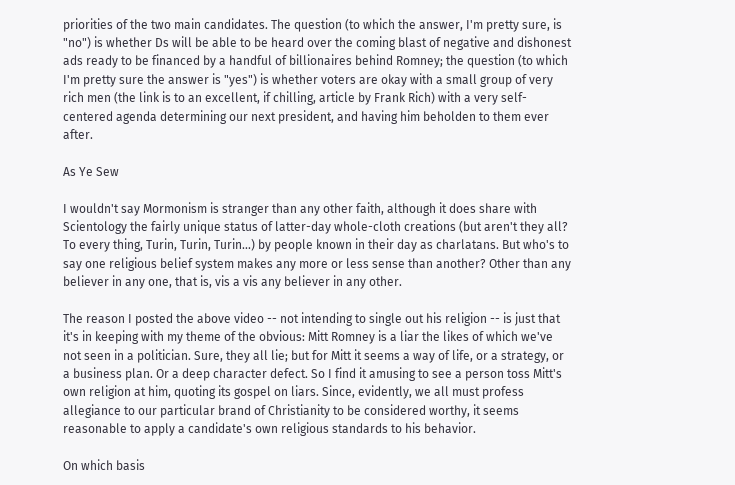priorities of the two main candidates. The question (to which the answer, I'm pretty sure, is "no") is whether Ds will be able to be heard over the coming blast of negative and dishonest ads ready to be financed by a handful of billionaires behind Romney; the question (to which I'm pretty sure the answer is "yes") is whether voters are okay with a small group of very rich men (the link is to an excellent, if chilling, article by Frank Rich) with a very self-centered agenda determining our next president, and having him beholden to them ever after.

As Ye Sew

I wouldn't say Mormonism is stranger than any other faith, although it does share with Scientology the fairly unique status of latter-day whole-cloth creations (but aren't they all? To every thing, Turin, Turin, Turin...) by people known in their day as charlatans. But who's to say one religious belief system makes any more or less sense than another? Other than any believer in any one, that is, vis a vis any believer in any other.

The reason I posted the above video -- not intending to single out his religion -- is just that it's in keeping with my theme of the obvious: Mitt Romney is a liar the likes of which we've not seen in a politician. Sure, they all lie; but for Mitt it seems a way of life, or a strategy, or a business plan. Or a deep character defect. So I find it amusing to see a person toss Mitt's own religion at him, quoting its gospel on liars. Since, evidently, we all must profess allegiance to our particular brand of Christianity to be considered worthy, it seems reasonable to apply a candidate's own religious standards to his behavior.

On which basis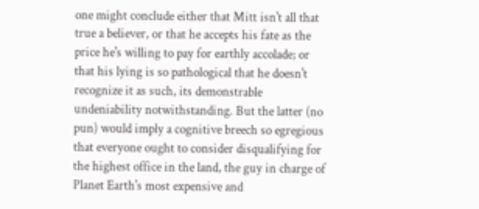one might conclude either that Mitt isn't all that true a believer, or that he accepts his fate as the price he's willing to pay for earthly accolade; or that his lying is so pathological that he doesn't recognize it as such, its demonstrable undeniability notwithstanding. But the latter (no pun) would imply a cognitive breech so egregious that everyone ought to consider disqualifying for the highest office in the land, the guy in charge of Planet Earth's most expensive and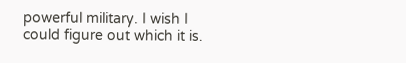powerful military. I wish I could figure out which it is.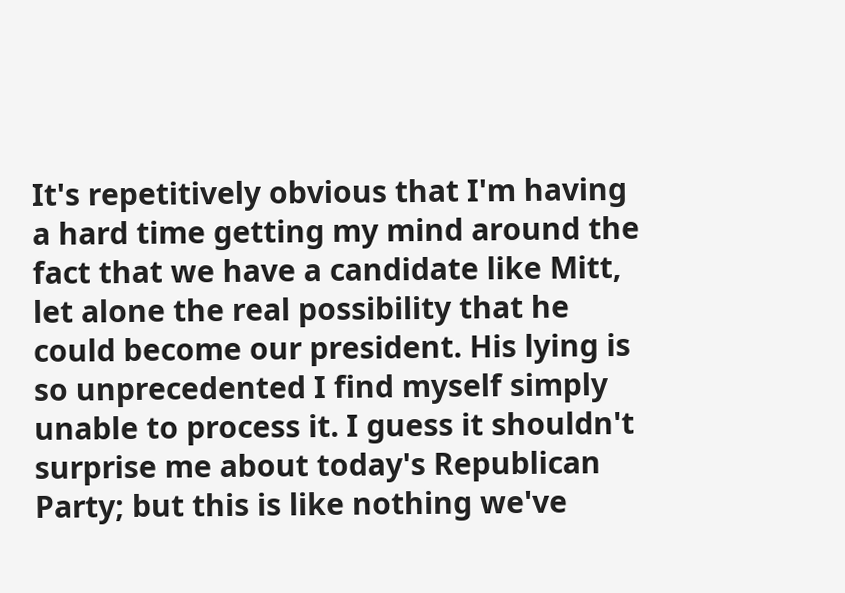It's repetitively obvious that I'm having a hard time getting my mind around the fact that we have a candidate like Mitt, let alone the real possibility that he could become our president. His lying is so unprecedented I find myself simply unable to process it. I guess it shouldn't surprise me about today's Republican Party; but this is like nothing we've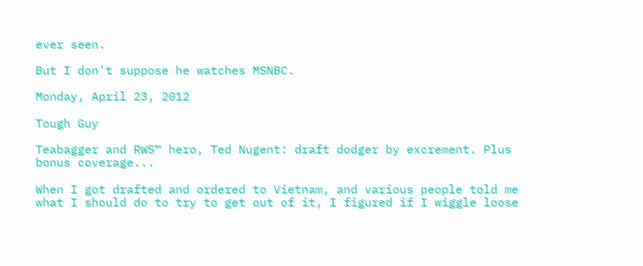ever seen.

But I don't suppose he watches MSNBC.

Monday, April 23, 2012

Tough Guy

Teabagger and RWS™ hero, Ted Nugent: draft dodger by excrement. Plus bonus coverage...

When I got drafted and ordered to Vietnam, and various people told me what I should do to try to get out of it, I figured if I wiggle loose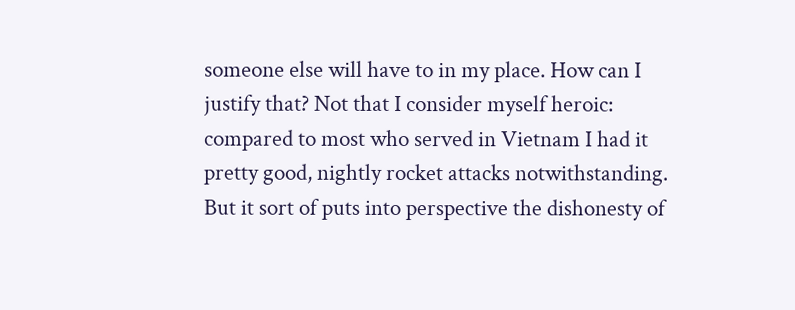someone else will have to in my place. How can I justify that? Not that I consider myself heroic: compared to most who served in Vietnam I had it pretty good, nightly rocket attacks notwithstanding. But it sort of puts into perspective the dishonesty of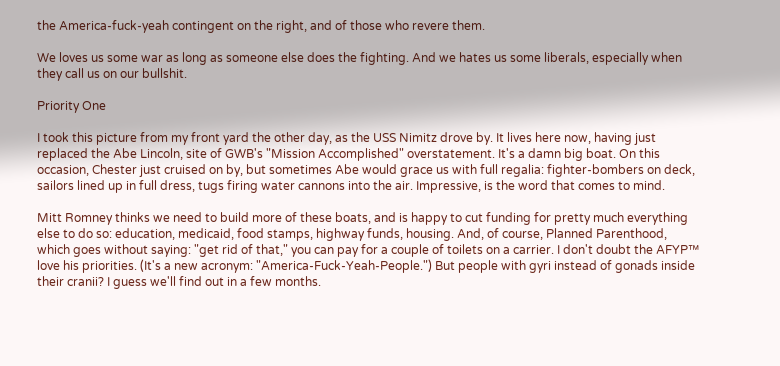the America-fuck-yeah contingent on the right, and of those who revere them.

We loves us some war as long as someone else does the fighting. And we hates us some liberals, especially when they call us on our bullshit.

Priority One

I took this picture from my front yard the other day, as the USS Nimitz drove by. It lives here now, having just replaced the Abe Lincoln, site of GWB's "Mission Accomplished" overstatement. It's a damn big boat. On this occasion, Chester just cruised on by, but sometimes Abe would grace us with full regalia: fighter-bombers on deck, sailors lined up in full dress, tugs firing water cannons into the air. Impressive, is the word that comes to mind.

Mitt Romney thinks we need to build more of these boats, and is happy to cut funding for pretty much everything else to do so: education, medicaid, food stamps, highway funds, housing. And, of course, Planned Parenthood, which goes without saying: "get rid of that," you can pay for a couple of toilets on a carrier. I don't doubt the AFYP™ love his priorities. (It's a new acronym: "America-Fuck-Yeah-People.") But people with gyri instead of gonads inside their cranii? I guess we'll find out in a few months.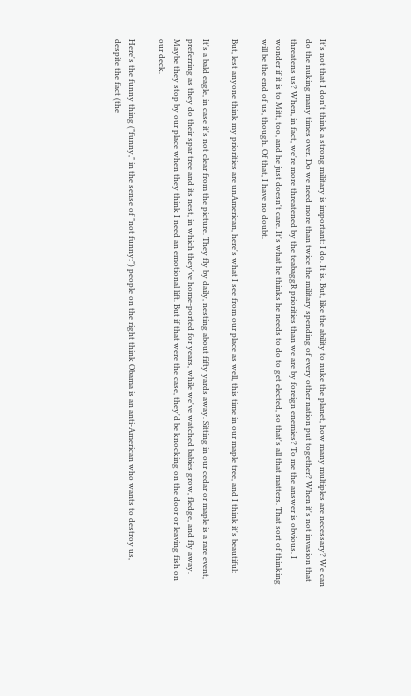It's not that I don't think a strong military is important: I do. It is. But, like the ability to nuke the planet, how many multiples are necessary? We can do the nuking many times over. Do we need more than twice the military spending of every other nation put together? When it's not invasion that threatens us? When, in fact, we're more threatened by the teabaggR priorities than we are by foreign enemies? To me the answer is obvious. I wonder if it is to Mitt, too, and he just doesn't care. It's what he thinks he needs to do to get elected, so that's all that matters. That sort of thinking will be the end of us, though. Of that, I have no doubt.

But, lest anyone think my priorities are unAmerican, here's what I see from our place as well, this time in our maple tree, and I think it's beautiful:

It's a bald eagle, in case it's not clear from the picture. They fly by daily, nesting about fifty yards away. Sitting in our cedar or maple is a rare event, preferring as they do their spar tree and its nest, in which they've home-ported for years, while we've watched babies grow, fledge, and fly away. Maybe they stop by our place when they think I need an emotional lift. But if that were the case, they'd be knocking on the door or leaving fish on our deck.

Here's the funny thing ("funny," in the sense of "not funny:") people on the right think Obama is an anti-American who wants to destroy us, despite the fact (the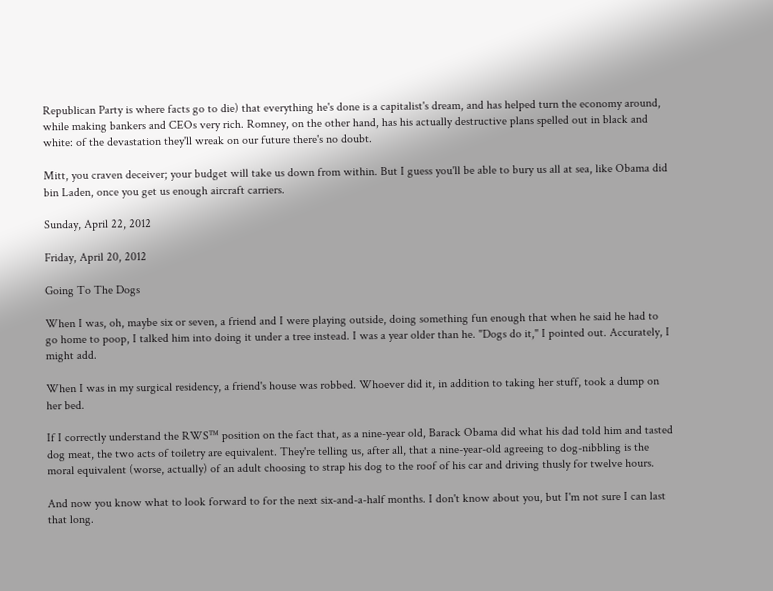Republican Party is where facts go to die) that everything he's done is a capitalist's dream, and has helped turn the economy around, while making bankers and CEOs very rich. Romney, on the other hand, has his actually destructive plans spelled out in black and white: of the devastation they'll wreak on our future there's no doubt.

Mitt, you craven deceiver; your budget will take us down from within. But I guess you'll be able to bury us all at sea, like Obama did bin Laden, once you get us enough aircraft carriers.

Sunday, April 22, 2012

Friday, April 20, 2012

Going To The Dogs

When I was, oh, maybe six or seven, a friend and I were playing outside, doing something fun enough that when he said he had to go home to poop, I talked him into doing it under a tree instead. I was a year older than he. "Dogs do it," I pointed out. Accurately, I might add.

When I was in my surgical residency, a friend's house was robbed. Whoever did it, in addition to taking her stuff, took a dump on her bed.

If I correctly understand the RWS™ position on the fact that, as a nine-year old, Barack Obama did what his dad told him and tasted dog meat, the two acts of toiletry are equivalent. They're telling us, after all, that a nine-year-old agreeing to dog-nibbling is the moral equivalent (worse, actually) of an adult choosing to strap his dog to the roof of his car and driving thusly for twelve hours.

And now you know what to look forward to for the next six-and-a-half months. I don't know about you, but I'm not sure I can last that long.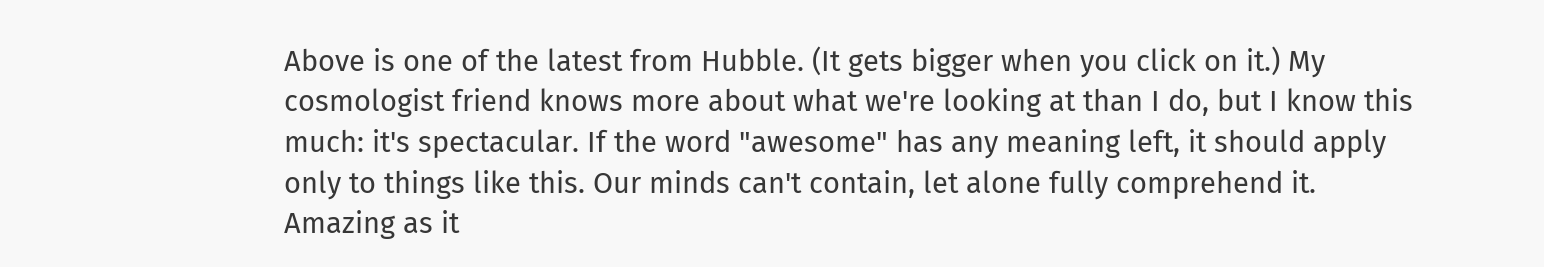Above is one of the latest from Hubble. (It gets bigger when you click on it.) My cosmologist friend knows more about what we're looking at than I do, but I know this much: it's spectacular. If the word "awesome" has any meaning left, it should apply only to things like this. Our minds can't contain, let alone fully comprehend it. Amazing as it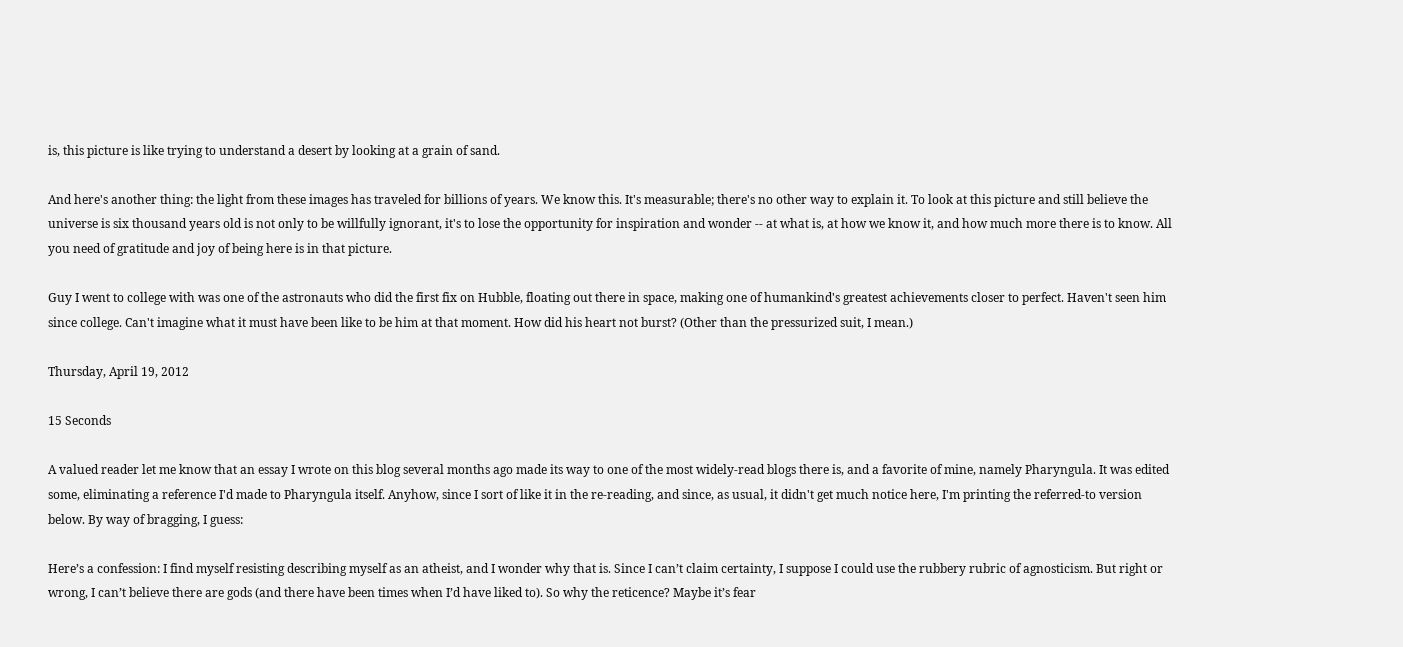is, this picture is like trying to understand a desert by looking at a grain of sand.

And here's another thing: the light from these images has traveled for billions of years. We know this. It's measurable; there's no other way to explain it. To look at this picture and still believe the universe is six thousand years old is not only to be willfully ignorant, it's to lose the opportunity for inspiration and wonder -- at what is, at how we know it, and how much more there is to know. All you need of gratitude and joy of being here is in that picture.

Guy I went to college with was one of the astronauts who did the first fix on Hubble, floating out there in space, making one of humankind's greatest achievements closer to perfect. Haven't seen him since college. Can't imagine what it must have been like to be him at that moment. How did his heart not burst? (Other than the pressurized suit, I mean.)

Thursday, April 19, 2012

15 Seconds

A valued reader let me know that an essay I wrote on this blog several months ago made its way to one of the most widely-read blogs there is, and a favorite of mine, namely Pharyngula. It was edited some, eliminating a reference I'd made to Pharyngula itself. Anyhow, since I sort of like it in the re-reading, and since, as usual, it didn't get much notice here, I'm printing the referred-to version below. By way of bragging, I guess:

Here’s a confession: I find myself resisting describing myself as an atheist, and I wonder why that is. Since I can’t claim certainty, I suppose I could use the rubbery rubric of agnosticism. But right or wrong, I can’t believe there are gods (and there have been times when I’d have liked to). So why the reticence? Maybe it’s fear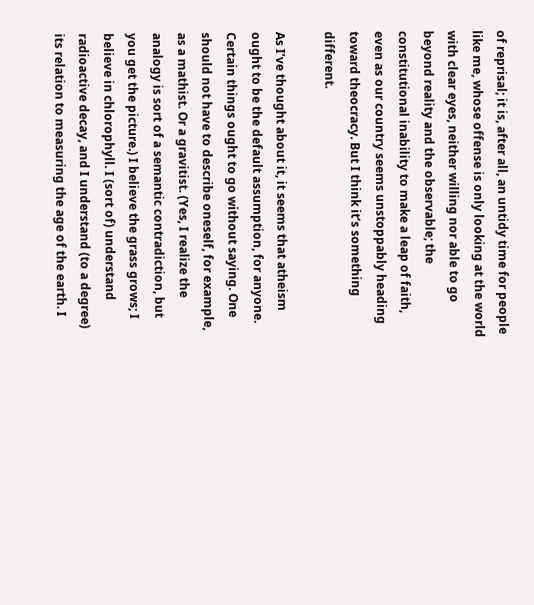of reprisal; it is, after all, an untidy time for people like me, whose offense is only looking at the world with clear eyes, neither willing nor able to go beyond reality and the observable; the constitutional inability to make a leap of faith, even as our country seems unstoppably heading toward theocracy. But I think it’s something different.

As I’ve thought about it, it seems that atheism ought to be the default assumption, for anyone. Certain things ought to go without saying. One should not have to describe oneself, for example, as a mathist. Or a gravitist. (Yes, I realize the analogy is sort of a semantic contradiction, but you get the picture.) I believe the grass grows; I believe in chlorophyll. I (sort of) understand radioactive decay, and I understand (to a degree) its relation to measuring the age of the earth. I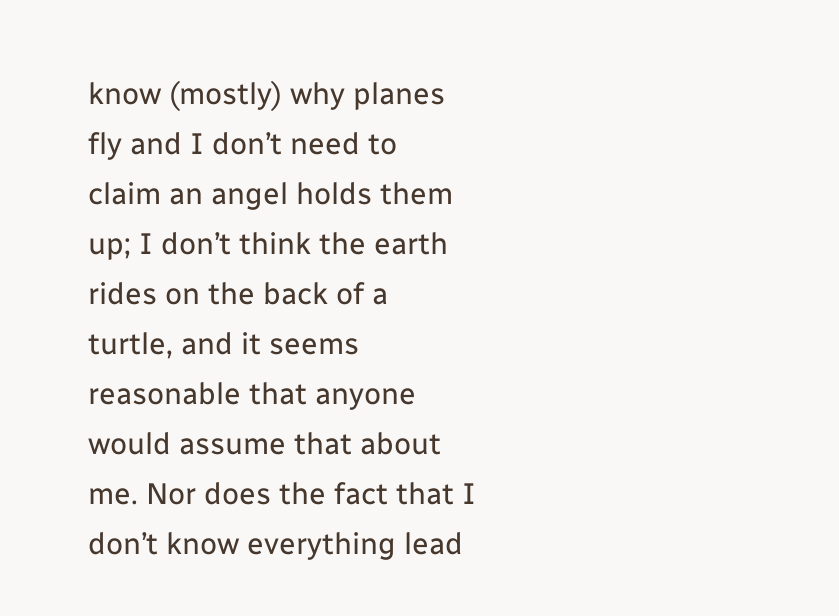know (mostly) why planes fly and I don’t need to claim an angel holds them up; I don’t think the earth rides on the back of a turtle, and it seems reasonable that anyone would assume that about me. Nor does the fact that I don’t know everything lead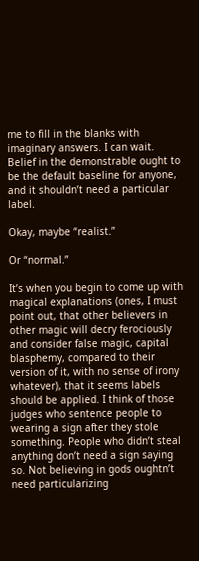me to fill in the blanks with imaginary answers. I can wait. Belief in the demonstrable ought to be the default baseline for anyone, and it shouldn’t need a particular label.

Okay, maybe “realist.”

Or “normal.”

It’s when you begin to come up with magical explanations (ones, I must point out, that other believers in other magic will decry ferociously and consider false magic, capital blasphemy, compared to their version of it, with no sense of irony whatever), that it seems labels should be applied. I think of those judges who sentence people to wearing a sign after they stole something. People who didn’t steal anything don’t need a sign saying so. Not believing in gods oughtn’t need particularizing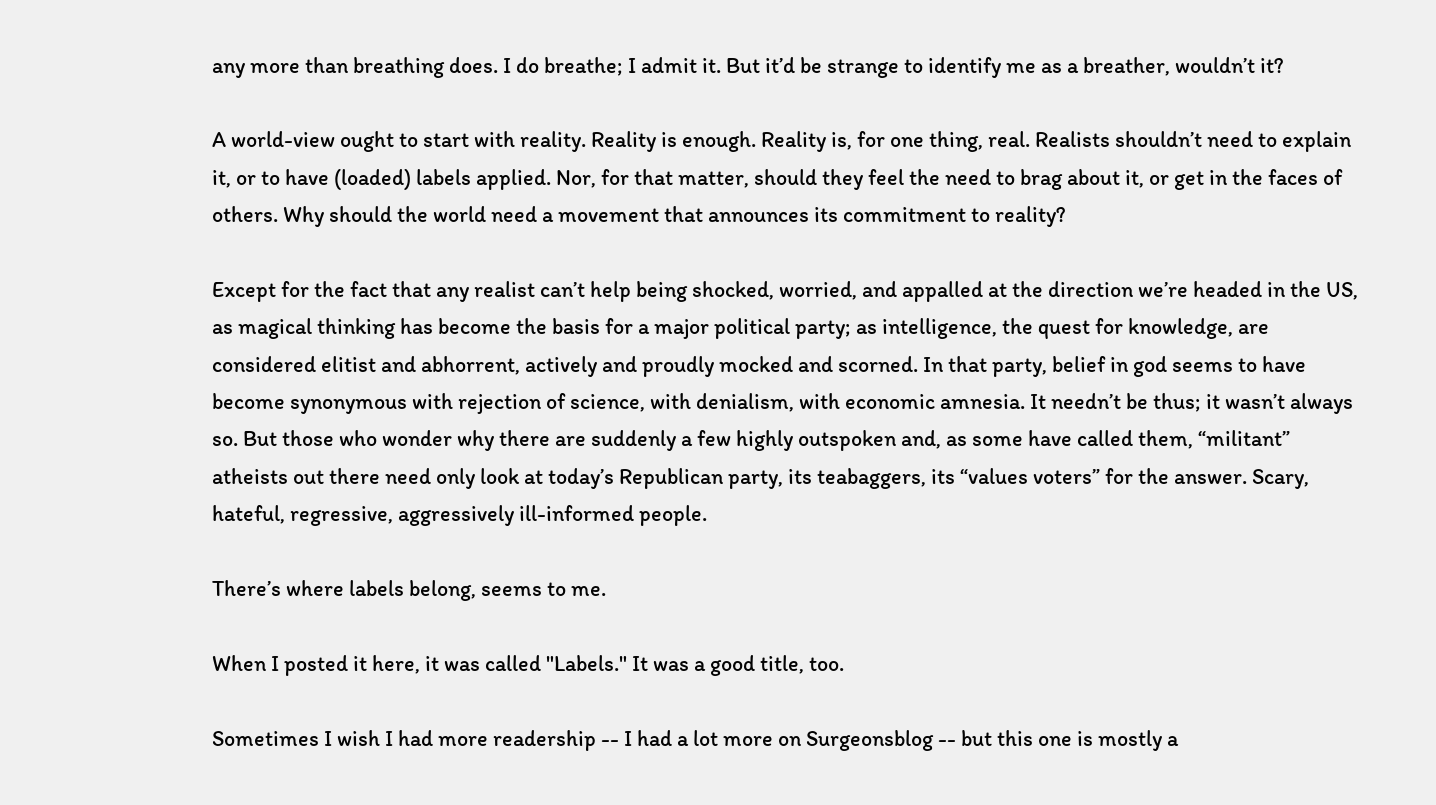any more than breathing does. I do breathe; I admit it. But it’d be strange to identify me as a breather, wouldn’t it?

A world-view ought to start with reality. Reality is enough. Reality is, for one thing, real. Realists shouldn’t need to explain it, or to have (loaded) labels applied. Nor, for that matter, should they feel the need to brag about it, or get in the faces of others. Why should the world need a movement that announces its commitment to reality?

Except for the fact that any realist can’t help being shocked, worried, and appalled at the direction we’re headed in the US, as magical thinking has become the basis for a major political party; as intelligence, the quest for knowledge, are considered elitist and abhorrent, actively and proudly mocked and scorned. In that party, belief in god seems to have become synonymous with rejection of science, with denialism, with economic amnesia. It needn’t be thus; it wasn’t always so. But those who wonder why there are suddenly a few highly outspoken and, as some have called them, “militant” atheists out there need only look at today’s Republican party, its teabaggers, its “values voters” for the answer. Scary, hateful, regressive, aggressively ill-informed people.

There’s where labels belong, seems to me.

When I posted it here, it was called "Labels." It was a good title, too.

Sometimes I wish I had more readership -- I had a lot more on Surgeonsblog -- but this one is mostly a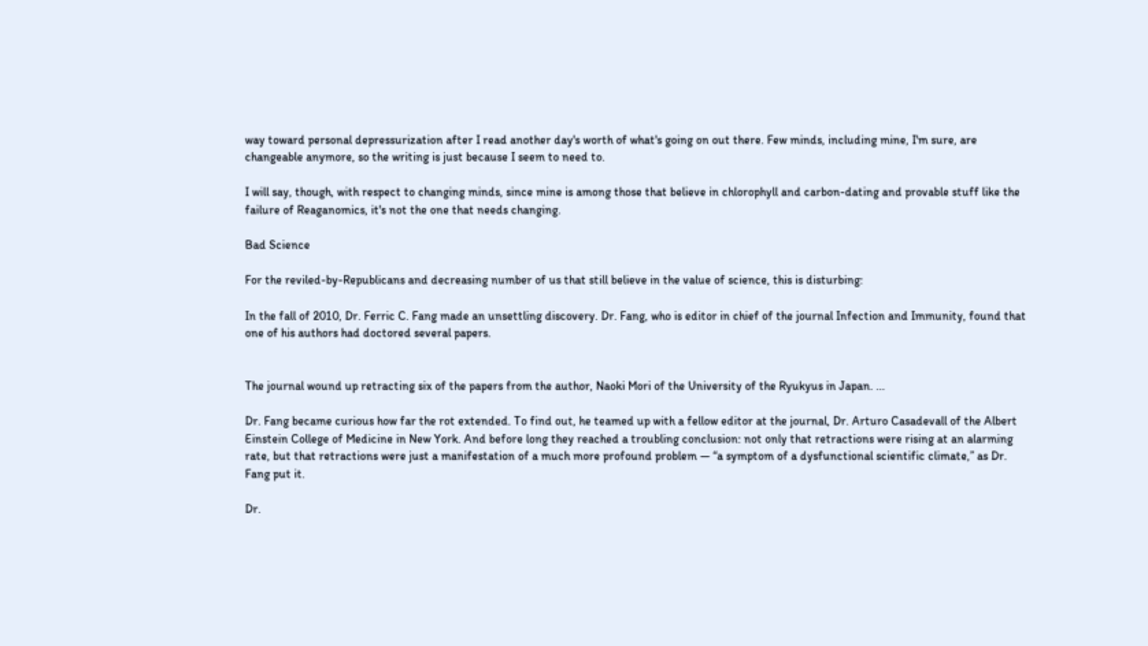way toward personal depressurization after I read another day's worth of what's going on out there. Few minds, including mine, I'm sure, are changeable anymore, so the writing is just because I seem to need to.

I will say, though, with respect to changing minds, since mine is among those that believe in chlorophyll and carbon-dating and provable stuff like the failure of Reaganomics, it's not the one that needs changing.

Bad Science

For the reviled-by-Republicans and decreasing number of us that still believe in the value of science, this is disturbing:

In the fall of 2010, Dr. Ferric C. Fang made an unsettling discovery. Dr. Fang, who is editor in chief of the journal Infection and Immunity, found that one of his authors had doctored several papers.


The journal wound up retracting six of the papers from the author, Naoki Mori of the University of the Ryukyus in Japan. ...

Dr. Fang became curious how far the rot extended. To find out, he teamed up with a fellow editor at the journal, Dr. Arturo Casadevall of the Albert Einstein College of Medicine in New York. And before long they reached a troubling conclusion: not only that retractions were rising at an alarming rate, but that retractions were just a manifestation of a much more profound problem — “a symptom of a dysfunctional scientific climate,” as Dr. Fang put it.

Dr.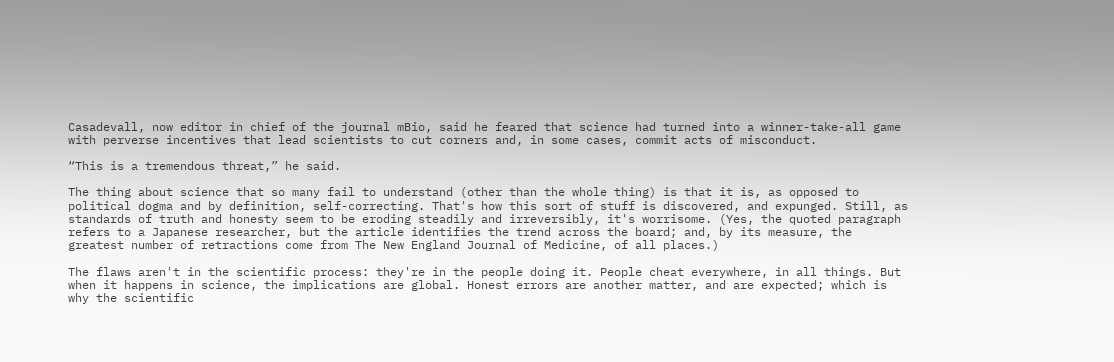Casadevall, now editor in chief of the journal mBio, said he feared that science had turned into a winner-take-all game with perverse incentives that lead scientists to cut corners and, in some cases, commit acts of misconduct.

“This is a tremendous threat,” he said.

The thing about science that so many fail to understand (other than the whole thing) is that it is, as opposed to political dogma and by definition, self-correcting. That's how this sort of stuff is discovered, and expunged. Still, as standards of truth and honesty seem to be eroding steadily and irreversibly, it's worrisome. (Yes, the quoted paragraph refers to a Japanese researcher, but the article identifies the trend across the board; and, by its measure, the greatest number of retractions come from The New England Journal of Medicine, of all places.)

The flaws aren't in the scientific process: they're in the people doing it. People cheat everywhere, in all things. But when it happens in science, the implications are global. Honest errors are another matter, and are expected; which is why the scientific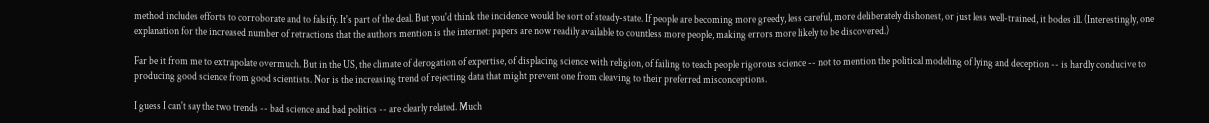method includes efforts to corroborate and to falsify. It's part of the deal. But you'd think the incidence would be sort of steady-state. If people are becoming more greedy, less careful, more deliberately dishonest, or just less well-trained, it bodes ill. (Interestingly, one explanation for the increased number of retractions that the authors mention is the internet: papers are now readily available to countless more people, making errors more likely to be discovered.)

Far be it from me to extrapolate overmuch. But in the US, the climate of derogation of expertise, of displacing science with religion, of failing to teach people rigorous science -- not to mention the political modeling of lying and deception -- is hardly conducive to producing good science from good scientists. Nor is the increasing trend of rejecting data that might prevent one from cleaving to their preferred misconceptions.

I guess I can't say the two trends -- bad science and bad politics -- are clearly related. Much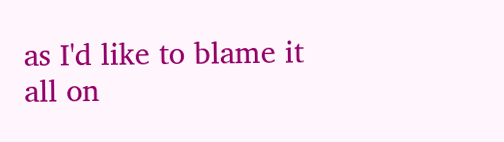as I'd like to blame it all on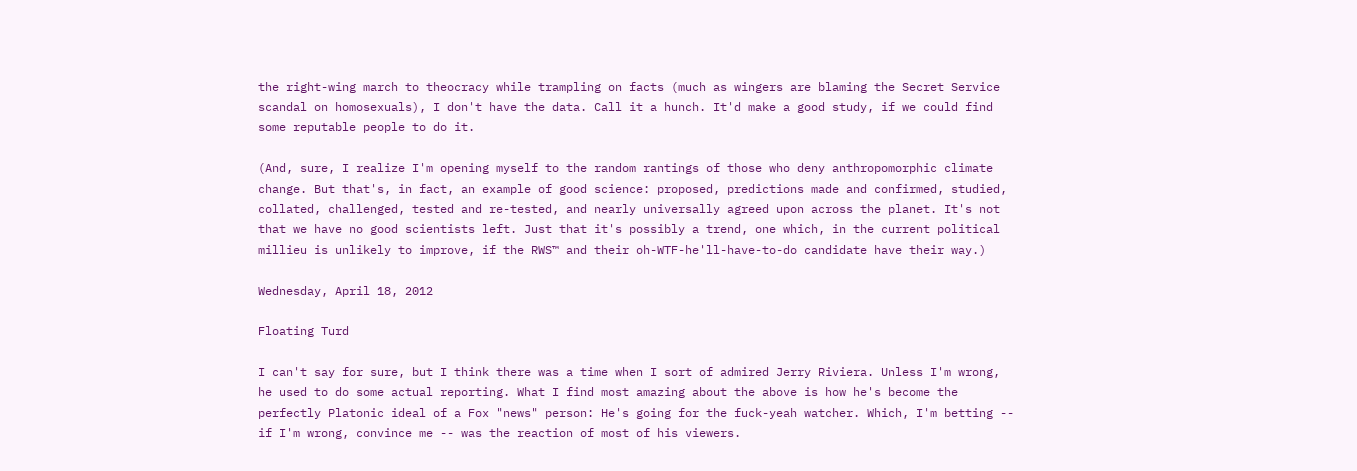the right-wing march to theocracy while trampling on facts (much as wingers are blaming the Secret Service scandal on homosexuals), I don't have the data. Call it a hunch. It'd make a good study, if we could find some reputable people to do it.

(And, sure, I realize I'm opening myself to the random rantings of those who deny anthropomorphic climate change. But that's, in fact, an example of good science: proposed, predictions made and confirmed, studied, collated, challenged, tested and re-tested, and nearly universally agreed upon across the planet. It's not that we have no good scientists left. Just that it's possibly a trend, one which, in the current political millieu is unlikely to improve, if the RWS™ and their oh-WTF-he'll-have-to-do candidate have their way.)

Wednesday, April 18, 2012

Floating Turd

I can't say for sure, but I think there was a time when I sort of admired Jerry Riviera. Unless I'm wrong, he used to do some actual reporting. What I find most amazing about the above is how he's become the perfectly Platonic ideal of a Fox "news" person: He's going for the fuck-yeah watcher. Which, I'm betting -- if I'm wrong, convince me -- was the reaction of most of his viewers.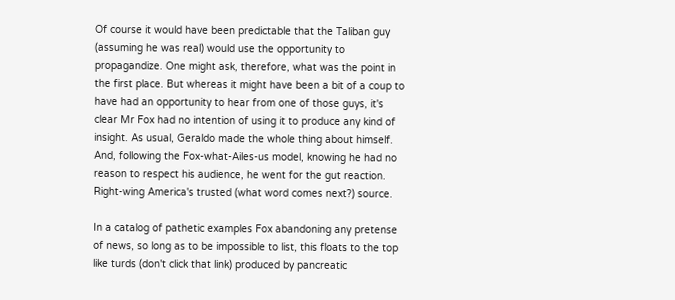Of course it would have been predictable that the Taliban guy (assuming he was real) would use the opportunity to propagandize. One might ask, therefore, what was the point in the first place. But whereas it might have been a bit of a coup to have had an opportunity to hear from one of those guys, it's clear Mr Fox had no intention of using it to produce any kind of insight. As usual, Geraldo made the whole thing about himself. And, following the Fox-what-Ailes-us model, knowing he had no reason to respect his audience, he went for the gut reaction. Right-wing America's trusted (what word comes next?) source.

In a catalog of pathetic examples Fox abandoning any pretense of news, so long as to be impossible to list, this floats to the top like turds (don't click that link) produced by pancreatic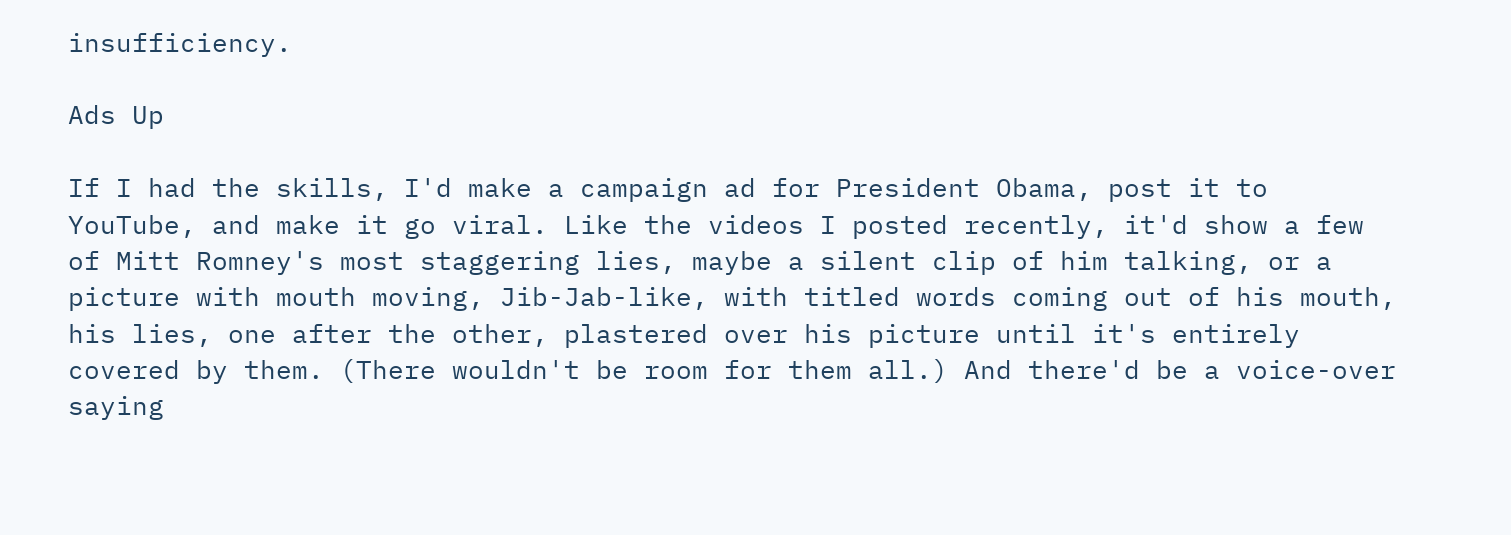insufficiency.

Ads Up

If I had the skills, I'd make a campaign ad for President Obama, post it to YouTube, and make it go viral. Like the videos I posted recently, it'd show a few of Mitt Romney's most staggering lies, maybe a silent clip of him talking, or a picture with mouth moving, Jib-Jab-like, with titled words coming out of his mouth, his lies, one after the other, plastered over his picture until it's entirely covered by them. (There wouldn't be room for them all.) And there'd be a voice-over saying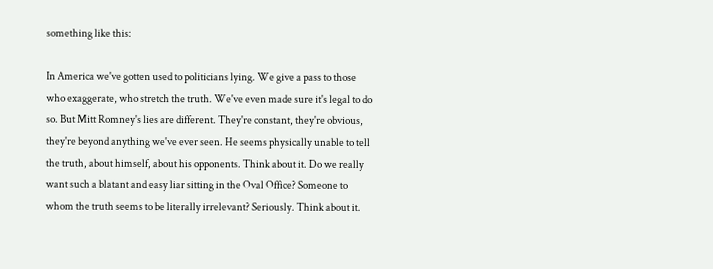something like this:

In America we've gotten used to politicians lying. We give a pass to those who exaggerate, who stretch the truth. We've even made sure it's legal to do so. But Mitt Romney's lies are different. They're constant, they're obvious, they're beyond anything we've ever seen. He seems physically unable to tell the truth, about himself, about his opponents. Think about it. Do we really want such a blatant and easy liar sitting in the Oval Office? Someone to whom the truth seems to be literally irrelevant? Seriously. Think about it.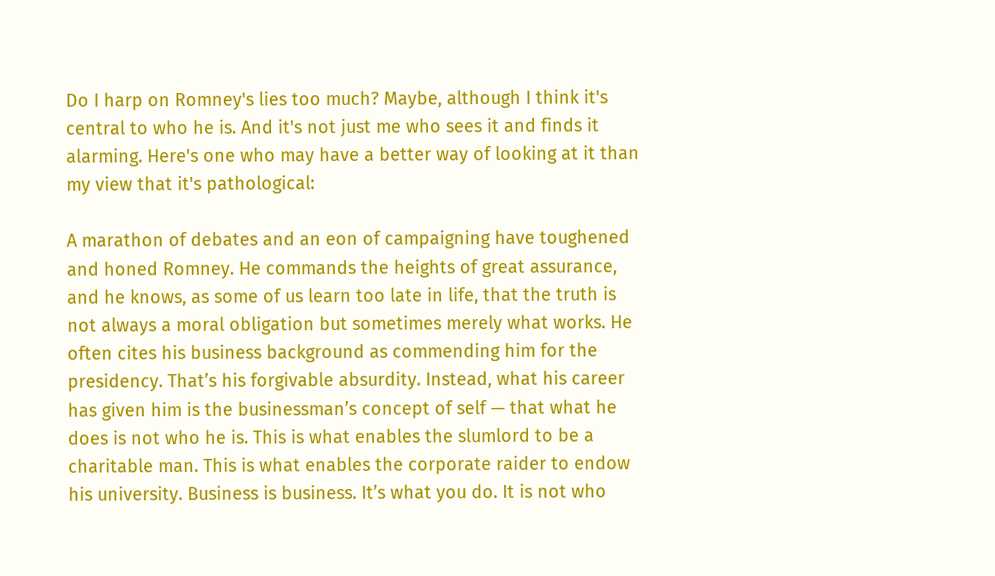Do I harp on Romney's lies too much? Maybe, although I think it's central to who he is. And it's not just me who sees it and finds it alarming. Here's one who may have a better way of looking at it than my view that it's pathological:

A marathon of debates and an eon of campaigning have toughened and honed Romney. He commands the heights of great assurance, and he knows, as some of us learn too late in life, that the truth is not always a moral obligation but sometimes merely what works. He often cites his business background as commending him for the presidency. That’s his forgivable absurdity. Instead, what his career has given him is the businessman’s concept of self — that what he does is not who he is. This is what enables the slumlord to be a charitable man. This is what enables the corporate raider to endow his university. Business is business. It’s what you do. It is not who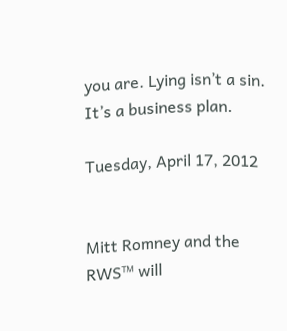you are. Lying isn’t a sin. It’s a business plan.

Tuesday, April 17, 2012


Mitt Romney and the RWS™ will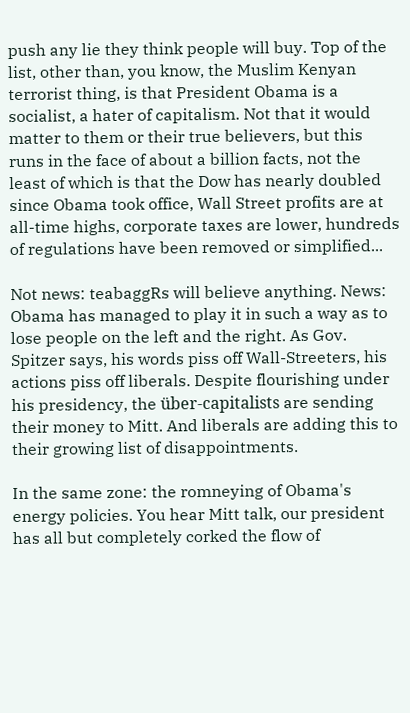push any lie they think people will buy. Top of the list, other than, you know, the Muslim Kenyan terrorist thing, is that President Obama is a socialist, a hater of capitalism. Not that it would matter to them or their true believers, but this runs in the face of about a billion facts, not the least of which is that the Dow has nearly doubled since Obama took office, Wall Street profits are at all-time highs, corporate taxes are lower, hundreds of regulations have been removed or simplified...

Not news: teabaggRs will believe anything. News: Obama has managed to play it in such a way as to lose people on the left and the right. As Gov. Spitzer says, his words piss off Wall-Streeters, his actions piss off liberals. Despite flourishing under his presidency, the über-capitalists are sending their money to Mitt. And liberals are adding this to their growing list of disappointments.

In the same zone: the romneying of Obama's energy policies. You hear Mitt talk, our president has all but completely corked the flow of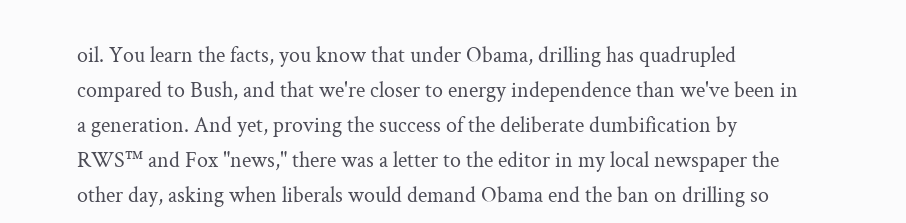oil. You learn the facts, you know that under Obama, drilling has quadrupled compared to Bush, and that we're closer to energy independence than we've been in a generation. And yet, proving the success of the deliberate dumbification by RWS™ and Fox "news," there was a letter to the editor in my local newspaper the other day, asking when liberals would demand Obama end the ban on drilling so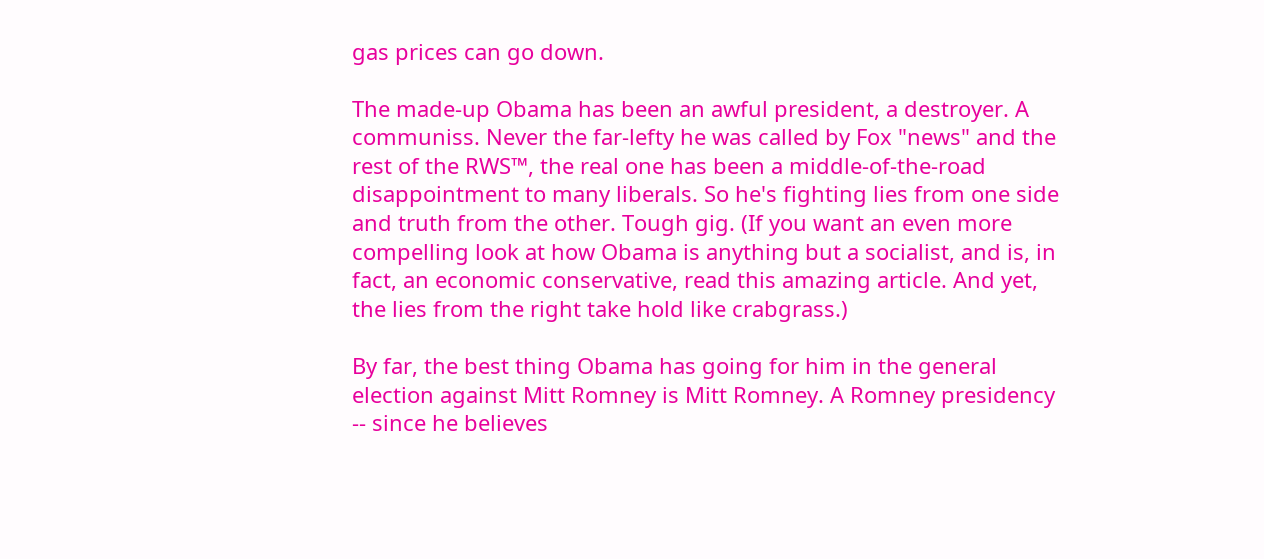gas prices can go down.

The made-up Obama has been an awful president, a destroyer. A communiss. Never the far-lefty he was called by Fox "news" and the rest of the RWS™, the real one has been a middle-of-the-road disappointment to many liberals. So he's fighting lies from one side and truth from the other. Tough gig. (If you want an even more compelling look at how Obama is anything but a socialist, and is, in fact, an economic conservative, read this amazing article. And yet, the lies from the right take hold like crabgrass.)

By far, the best thing Obama has going for him in the general election against Mitt Romney is Mitt Romney. A Romney presidency -- since he believes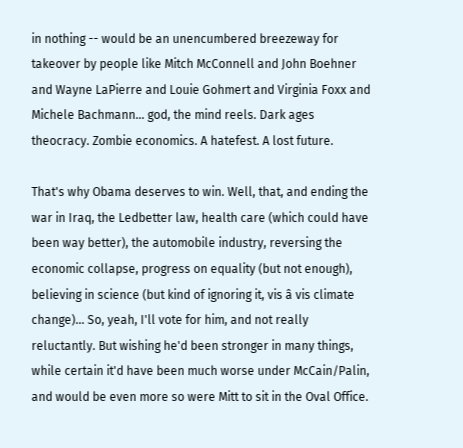in nothing -- would be an unencumbered breezeway for takeover by people like Mitch McConnell and John Boehner and Wayne LaPierre and Louie Gohmert and Virginia Foxx and Michele Bachmann... god, the mind reels. Dark ages theocracy. Zombie economics. A hatefest. A lost future.

That's why Obama deserves to win. Well, that, and ending the war in Iraq, the Ledbetter law, health care (which could have been way better), the automobile industry, reversing the economic collapse, progress on equality (but not enough), believing in science (but kind of ignoring it, vis â vis climate change)... So, yeah, I'll vote for him, and not really reluctantly. But wishing he'd been stronger in many things, while certain it'd have been much worse under McCain/Palin, and would be even more so were Mitt to sit in the Oval Office.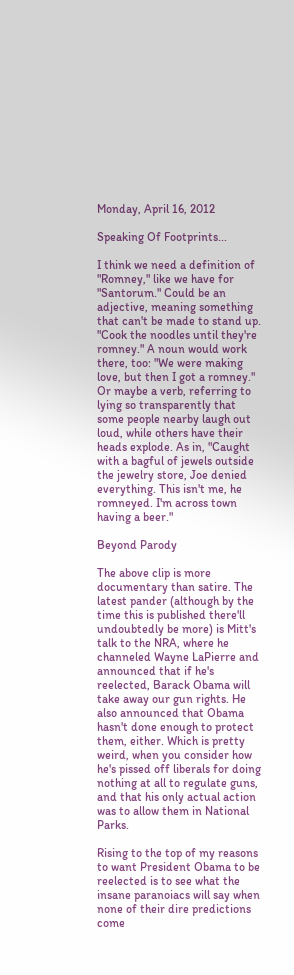Monday, April 16, 2012

Speaking Of Footprints...

I think we need a definition of "Romney," like we have for "Santorum." Could be an adjective, meaning something that can't be made to stand up. "Cook the noodles until they're romney." A noun would work there, too: "We were making love, but then I got a romney." Or maybe a verb, referring to lying so transparently that some people nearby laugh out loud, while others have their heads explode. As in, "Caught with a bagful of jewels outside the jewelry store, Joe denied everything. This isn't me, he romneyed. I'm across town having a beer."

Beyond Parody

The above clip is more documentary than satire. The latest pander (although by the time this is published there'll undoubtedly be more) is Mitt's talk to the NRA, where he channeled Wayne LaPierre and announced that if he's reelected, Barack Obama will take away our gun rights. He also announced that Obama hasn't done enough to protect them, either. Which is pretty weird, when you consider how he's pissed off liberals for doing nothing at all to regulate guns, and that his only actual action was to allow them in National Parks.

Rising to the top of my reasons to want President Obama to be reelected is to see what the insane paranoiacs will say when none of their dire predictions come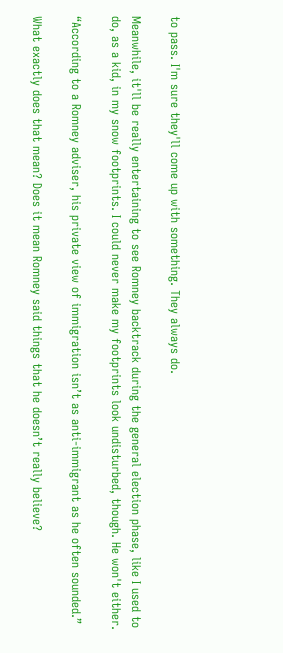to pass. I'm sure they'll come up with something. They always do.

Meanwhile, it'll be really entertaining to see Romney backtrack during the general election phase, like I used to do, as a kid, in my snow footprints. I could never make my footprints look undisturbed, though. He won't either.

“According to a Romney adviser, his private view of immigration isn’t as anti-immigrant as he often sounded.”

What exactly does that mean? Does it mean Romney said things that he doesn’t really believe?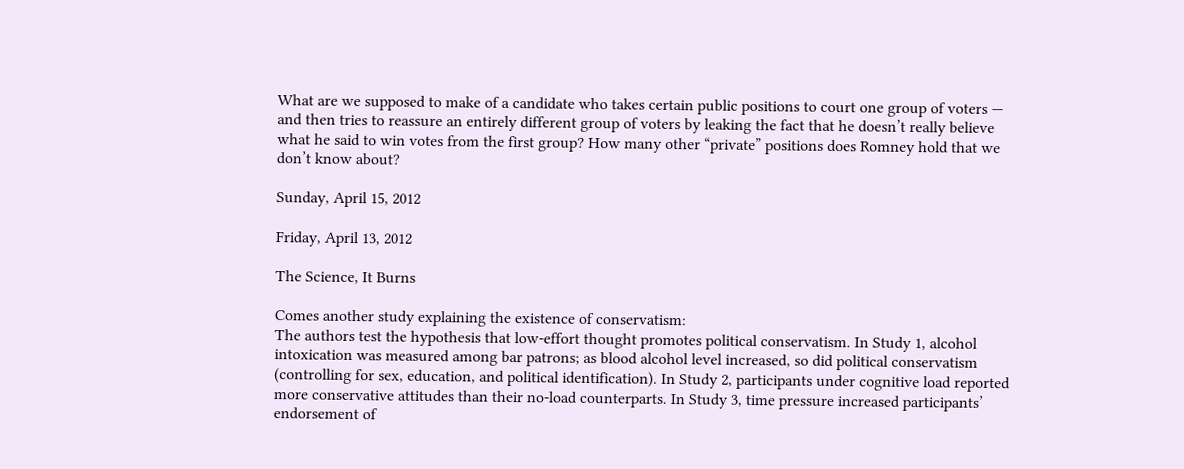What are we supposed to make of a candidate who takes certain public positions to court one group of voters — and then tries to reassure an entirely different group of voters by leaking the fact that he doesn’t really believe what he said to win votes from the first group? How many other “private” positions does Romney hold that we don’t know about?

Sunday, April 15, 2012

Friday, April 13, 2012

The Science, It Burns

Comes another study explaining the existence of conservatism:
The authors test the hypothesis that low-effort thought promotes political conservatism. In Study 1, alcohol intoxication was measured among bar patrons; as blood alcohol level increased, so did political conservatism (controlling for sex, education, and political identification). In Study 2, participants under cognitive load reported more conservative attitudes than their no-load counterparts. In Study 3, time pressure increased participants’ endorsement of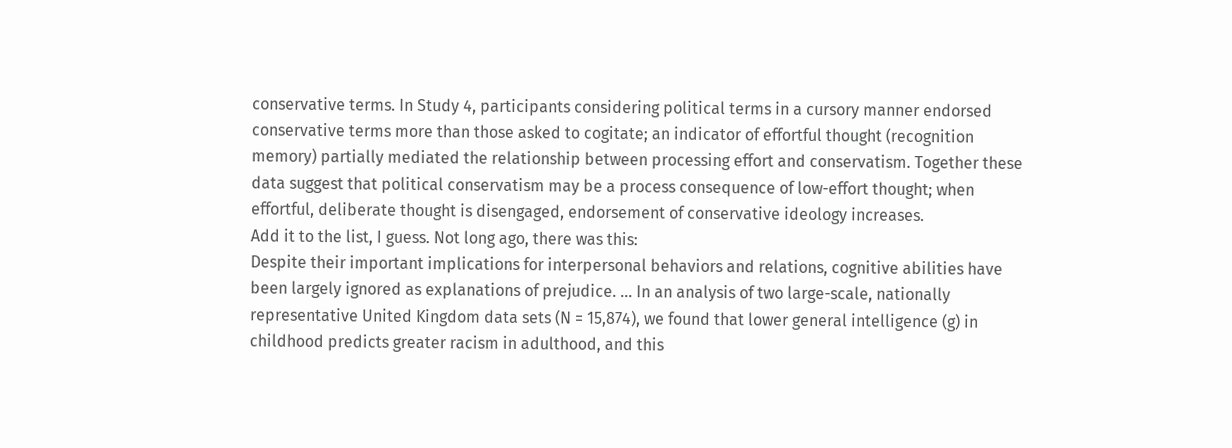conservative terms. In Study 4, participants considering political terms in a cursory manner endorsed conservative terms more than those asked to cogitate; an indicator of effortful thought (recognition memory) partially mediated the relationship between processing effort and conservatism. Together these data suggest that political conservatism may be a process consequence of low-effort thought; when effortful, deliberate thought is disengaged, endorsement of conservative ideology increases.
Add it to the list, I guess. Not long ago, there was this:
Despite their important implications for interpersonal behaviors and relations, cognitive abilities have been largely ignored as explanations of prejudice. ... In an analysis of two large-scale, nationally representative United Kingdom data sets (N = 15,874), we found that lower general intelligence (g) in childhood predicts greater racism in adulthood, and this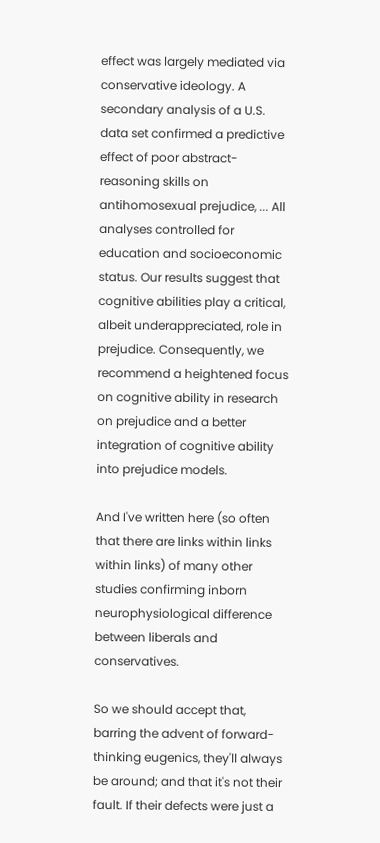effect was largely mediated via conservative ideology. A secondary analysis of a U.S. data set confirmed a predictive effect of poor abstract-reasoning skills on antihomosexual prejudice, ... All analyses controlled for education and socioeconomic status. Our results suggest that cognitive abilities play a critical, albeit underappreciated, role in prejudice. Consequently, we recommend a heightened focus on cognitive ability in research on prejudice and a better integration of cognitive ability into prejudice models.

And I've written here (so often that there are links within links within links) of many other studies confirming inborn neurophysiological difference between liberals and conservatives.

So we should accept that, barring the advent of forward-thinking eugenics, they'll always be around; and that it's not their fault. If their defects were just a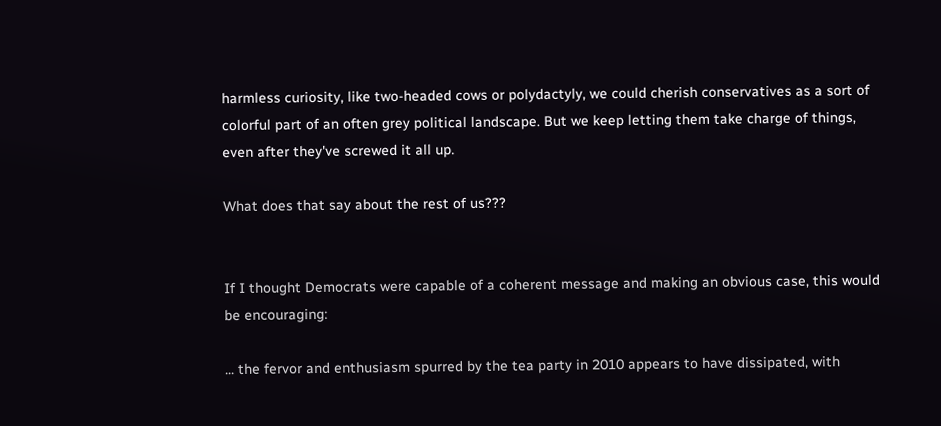harmless curiosity, like two-headed cows or polydactyly, we could cherish conservatives as a sort of colorful part of an often grey political landscape. But we keep letting them take charge of things, even after they've screwed it all up.

What does that say about the rest of us???


If I thought Democrats were capable of a coherent message and making an obvious case, this would be encouraging:

... the fervor and enthusiasm spurred by the tea party in 2010 appears to have dissipated, with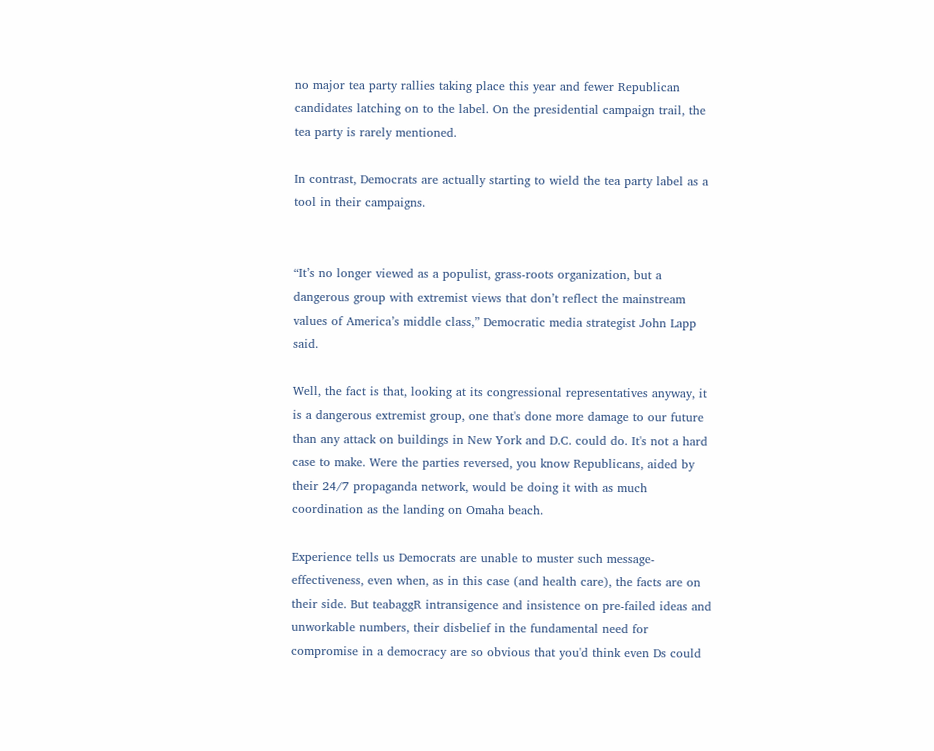no major tea party rallies taking place this year and fewer Republican candidates latching on to the label. On the presidential campaign trail, the tea party is rarely mentioned.

In contrast, Democrats are actually starting to wield the tea party label as a tool in their campaigns.


“It’s no longer viewed as a populist, grass-roots organization, but a dangerous group with extremist views that don’t reflect the mainstream values of America’s middle class,” Democratic media strategist John Lapp said.

Well, the fact is that, looking at its congressional representatives anyway, it is a dangerous extremist group, one that's done more damage to our future than any attack on buildings in New York and D.C. could do. It's not a hard case to make. Were the parties reversed, you know Republicans, aided by their 24/7 propaganda network, would be doing it with as much coordination as the landing on Omaha beach.

Experience tells us Democrats are unable to muster such message-effectiveness, even when, as in this case (and health care), the facts are on their side. But teabaggR intransigence and insistence on pre-failed ideas and unworkable numbers, their disbelief in the fundamental need for compromise in a democracy are so obvious that you'd think even Ds could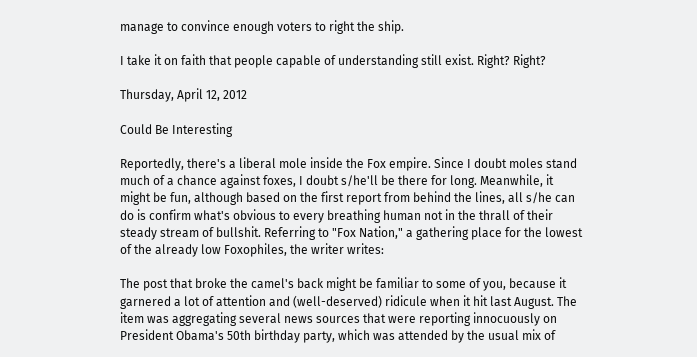manage to convince enough voters to right the ship.

I take it on faith that people capable of understanding still exist. Right? Right?

Thursday, April 12, 2012

Could Be Interesting

Reportedly, there's a liberal mole inside the Fox empire. Since I doubt moles stand much of a chance against foxes, I doubt s/he'll be there for long. Meanwhile, it might be fun, although based on the first report from behind the lines, all s/he can do is confirm what's obvious to every breathing human not in the thrall of their steady stream of bullshit. Referring to "Fox Nation," a gathering place for the lowest of the already low Foxophiles, the writer writes:

The post that broke the camel's back might be familiar to some of you, because it garnered a lot of attention and (well-deserved) ridicule when it hit last August. The item was aggregating several news sources that were reporting innocuously on President Obama's 50th birthday party, which was attended by the usual mix of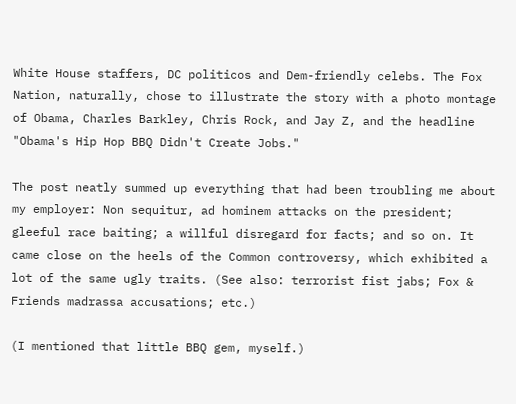White House staffers, DC politicos and Dem-friendly celebs. The Fox Nation, naturally, chose to illustrate the story with a photo montage of Obama, Charles Barkley, Chris Rock, and Jay Z, and the headline "Obama's Hip Hop BBQ Didn't Create Jobs."

The post neatly summed up everything that had been troubling me about my employer: Non sequitur, ad hominem attacks on the president; gleeful race baiting; a willful disregard for facts; and so on. It came close on the heels of the Common controversy, which exhibited a lot of the same ugly traits. (See also: terrorist fist jabs; Fox & Friends madrassa accusations; etc.)

(I mentioned that little BBQ gem, myself.)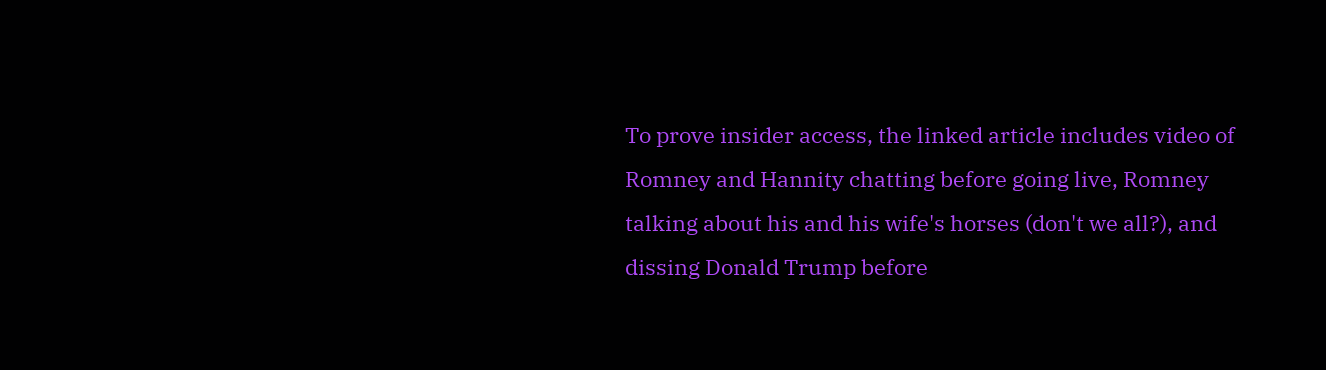To prove insider access, the linked article includes video of Romney and Hannity chatting before going live, Romney talking about his and his wife's horses (don't we all?), and dissing Donald Trump before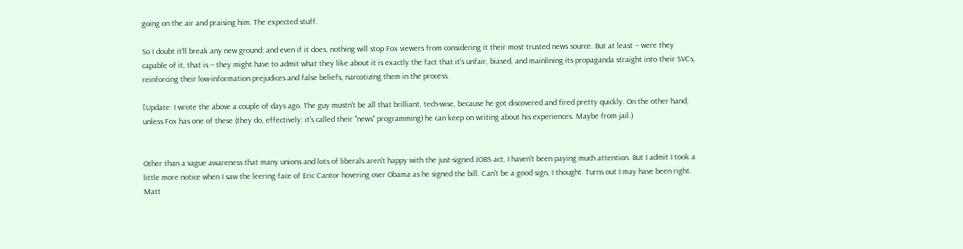going on the air and praising him. The expected stuff.

So I doubt it'll break any new ground; and even if it does, nothing will stop Fox viewers from considering it their most trusted news source. But at least -- were they capable of it, that is -- they might have to admit what they like about it is exactly the fact that it's unfair, biased, and mainlining its propaganda straight into their SVCs, reinforcing their low-information prejudices and false beliefs, narcotizing them in the process.

[Update: I wrote the above a couple of days ago. The guy mustn't be all that brilliant, tech-wise, because he got discovered and fired pretty quickly. On the other hand, unless Fox has one of these (they do, effectively: it's called their "news" programming) he can keep on writing about his experiences. Maybe from jail.)


Other than a vague awareness that many unions and lots of liberals aren't happy with the just-signed JOBS act, I haven't been paying much attention. But I admit I took a little more notice when I saw the leering face of Eric Cantor hovering over Obama as he signed the bill. Can't be a good sign, I thought. Turns out I may have been right. Matt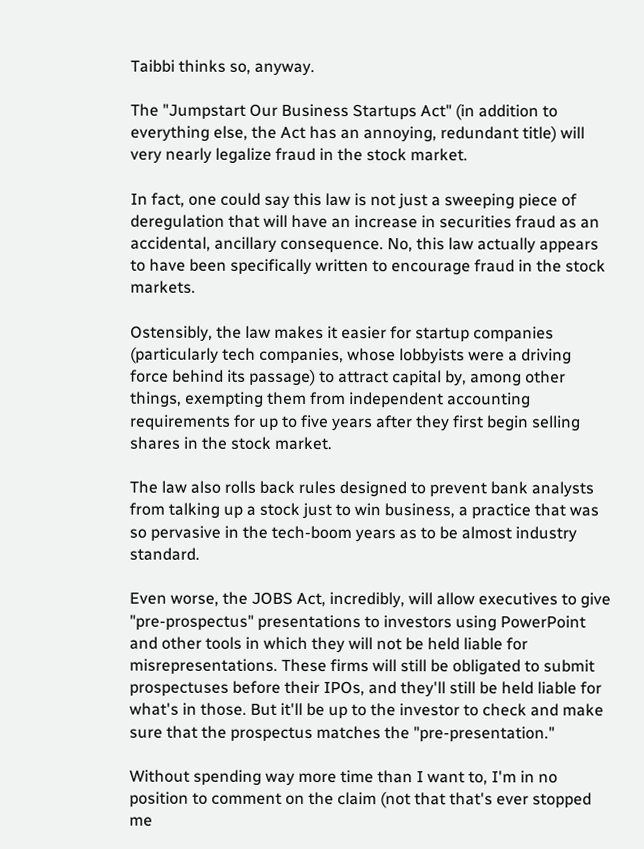Taibbi thinks so, anyway.

The "Jumpstart Our Business Startups Act" (in addition to everything else, the Act has an annoying, redundant title) will very nearly legalize fraud in the stock market.

In fact, one could say this law is not just a sweeping piece of deregulation that will have an increase in securities fraud as an accidental, ancillary consequence. No, this law actually appears to have been specifically written to encourage fraud in the stock markets.

Ostensibly, the law makes it easier for startup companies (particularly tech companies, whose lobbyists were a driving force behind its passage) to attract capital by, among other things, exempting them from independent accounting requirements for up to five years after they first begin selling shares in the stock market.

The law also rolls back rules designed to prevent bank analysts from talking up a stock just to win business, a practice that was so pervasive in the tech-boom years as to be almost industry standard.

Even worse, the JOBS Act, incredibly, will allow executives to give "pre-prospectus" presentations to investors using PowerPoint and other tools in which they will not be held liable for misrepresentations. These firms will still be obligated to submit prospectuses before their IPOs, and they'll still be held liable for what's in those. But it'll be up to the investor to check and make sure that the prospectus matches the "pre-presentation."

Without spending way more time than I want to, I'm in no position to comment on the claim (not that that's ever stopped me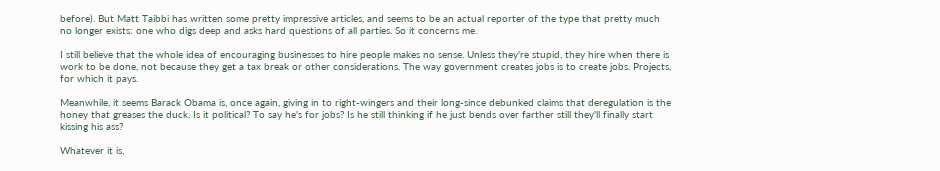before). But Matt Taibbi has written some pretty impressive articles, and seems to be an actual reporter of the type that pretty much no longer exists: one who digs deep and asks hard questions of all parties. So it concerns me.

I still believe that the whole idea of encouraging businesses to hire people makes no sense. Unless they're stupid, they hire when there is work to be done, not because they get a tax break or other considerations. The way government creates jobs is to create jobs. Projects, for which it pays.

Meanwhile, it seems Barack Obama is, once again, giving in to right-wingers and their long-since debunked claims that deregulation is the honey that greases the duck. Is it political? To say he's for jobs? Is he still thinking if he just bends over farther still they'll finally start kissing his ass?

Whatever it is,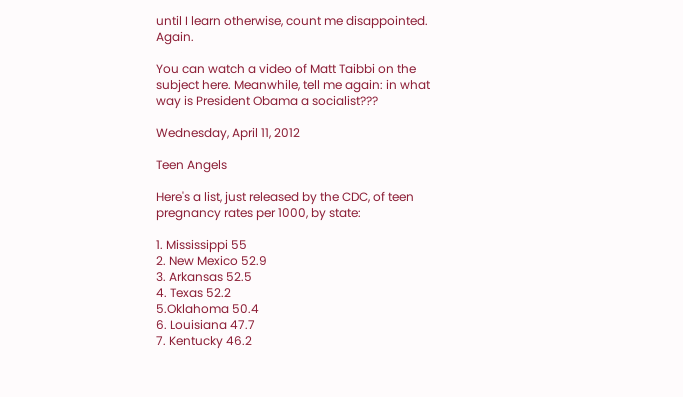until I learn otherwise, count me disappointed. Again.

You can watch a video of Matt Taibbi on the subject here. Meanwhile, tell me again: in what way is President Obama a socialist???

Wednesday, April 11, 2012

Teen Angels

Here's a list, just released by the CDC, of teen pregnancy rates per 1000, by state:

1. Mississippi 55
2. New Mexico 52.9
3. Arkansas 52.5
4. Texas 52.2
5.Oklahoma 50.4
6. Louisiana 47.7
7. Kentucky 46.2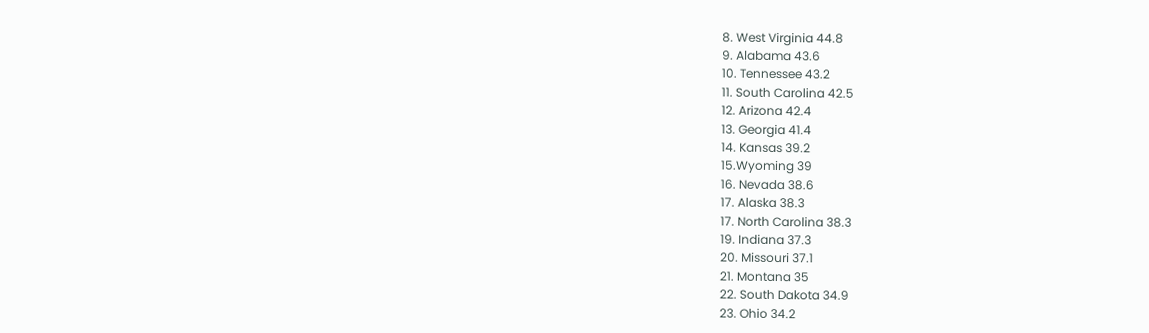8. West Virginia 44.8
9. Alabama 43.6
10. Tennessee 43.2
11. South Carolina 42.5
12. Arizona 42.4
13. Georgia 41.4
14. Kansas 39.2
15.Wyoming 39
16. Nevada 38.6
17. Alaska 38.3
17. North Carolina 38.3
19. Indiana 37.3
20. Missouri 37.1
21. Montana 35
22. South Dakota 34.9
23. Ohio 34.2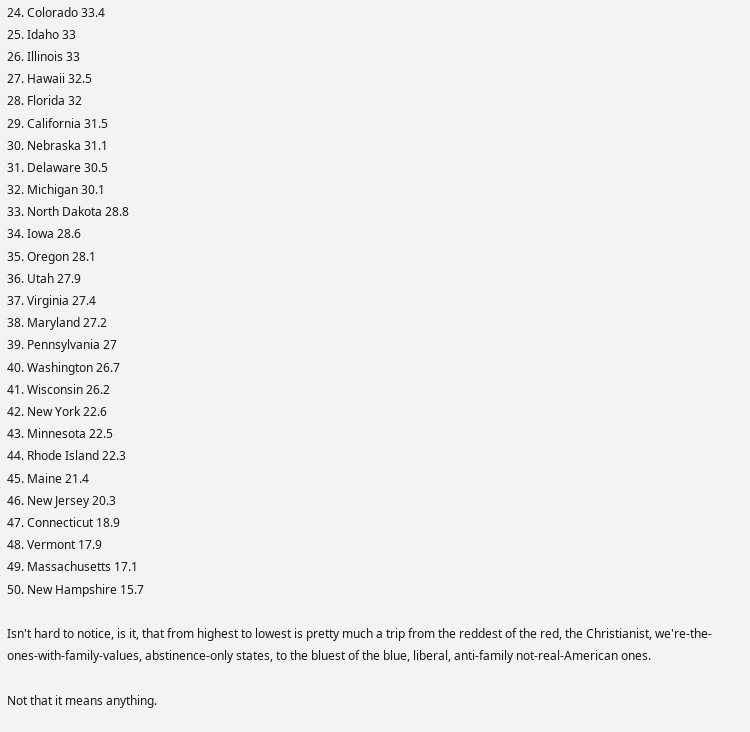24. Colorado 33.4
25. Idaho 33
26. Illinois 33
27. Hawaii 32.5
28. Florida 32
29. California 31.5
30. Nebraska 31.1
31. Delaware 30.5
32. Michigan 30.1
33. North Dakota 28.8
34. Iowa 28.6
35. Oregon 28.1
36. Utah 27.9
37. Virginia 27.4
38. Maryland 27.2
39. Pennsylvania 27
40. Washington 26.7
41. Wisconsin 26.2
42. New York 22.6
43. Minnesota 22.5
44. Rhode Island 22.3
45. Maine 21.4
46. New Jersey 20.3
47. Connecticut 18.9
48. Vermont 17.9
49. Massachusetts 17.1
50. New Hampshire 15.7

Isn't hard to notice, is it, that from highest to lowest is pretty much a trip from the reddest of the red, the Christianist, we're-the-ones-with-family-values, abstinence-only states, to the bluest of the blue, liberal, anti-family not-real-American ones.

Not that it means anything.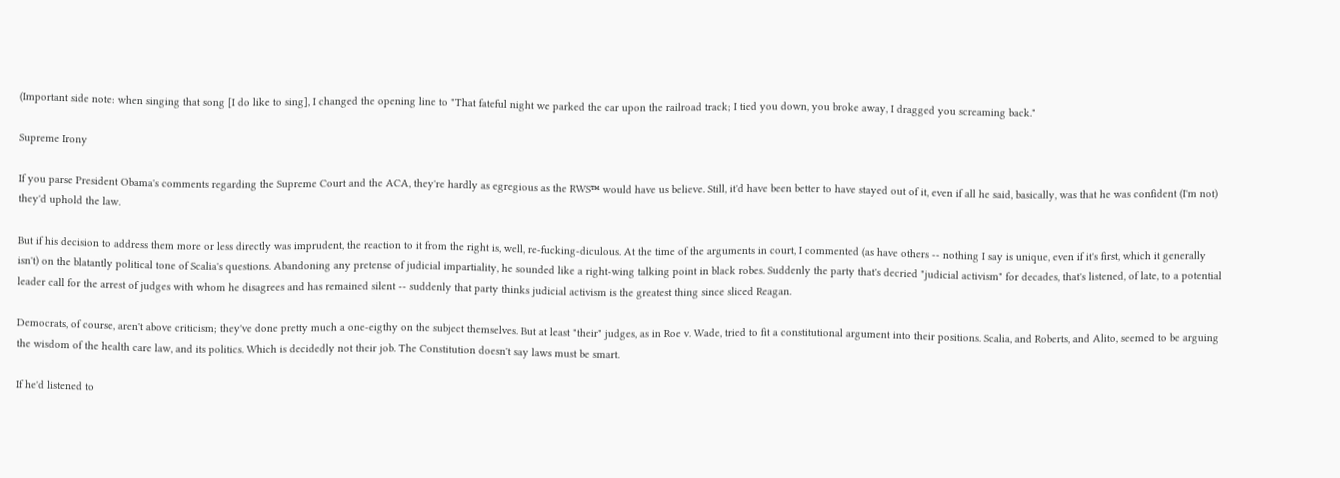(Important side note: when singing that song [I do like to sing], I changed the opening line to "That fateful night we parked the car upon the railroad track; I tied you down, you broke away, I dragged you screaming back."

Supreme Irony

If you parse President Obama's comments regarding the Supreme Court and the ACA, they're hardly as egregious as the RWS™ would have us believe. Still, it'd have been better to have stayed out of it, even if all he said, basically, was that he was confident (I'm not) they'd uphold the law.

But if his decision to address them more or less directly was imprudent, the reaction to it from the right is, well, re-fucking-diculous. At the time of the arguments in court, I commented (as have others -- nothing I say is unique, even if it's first, which it generally isn't) on the blatantly political tone of Scalia's questions. Abandoning any pretense of judicial impartiality, he sounded like a right-wing talking point in black robes. Suddenly the party that's decried "judicial activism" for decades, that's listened, of late, to a potential leader call for the arrest of judges with whom he disagrees and has remained silent -- suddenly that party thinks judicial activism is the greatest thing since sliced Reagan.

Democrats, of course, aren't above criticism; they've done pretty much a one-eigthy on the subject themselves. But at least "their" judges, as in Roe v. Wade, tried to fit a constitutional argument into their positions. Scalia, and Roberts, and Alito, seemed to be arguing the wisdom of the health care law, and its politics. Which is decidedly not their job. The Constitution doesn't say laws must be smart.

If he'd listened to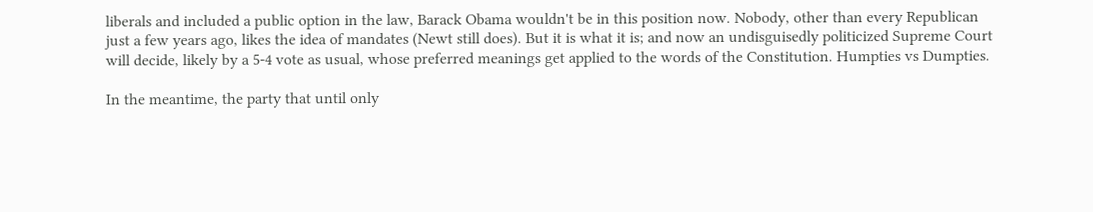liberals and included a public option in the law, Barack Obama wouldn't be in this position now. Nobody, other than every Republican just a few years ago, likes the idea of mandates (Newt still does). But it is what it is; and now an undisguisedly politicized Supreme Court will decide, likely by a 5-4 vote as usual, whose preferred meanings get applied to the words of the Constitution. Humpties vs Dumpties.

In the meantime, the party that until only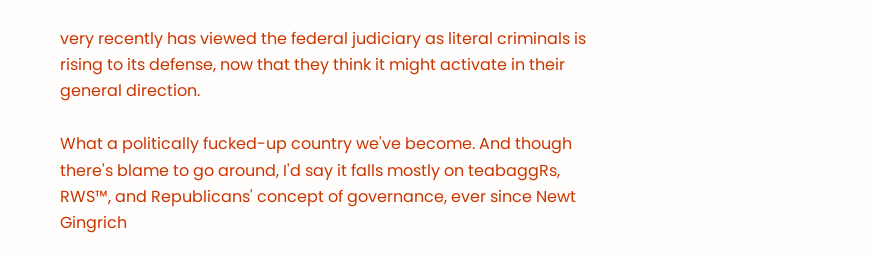very recently has viewed the federal judiciary as literal criminals is rising to its defense, now that they think it might activate in their general direction.

What a politically fucked-up country we've become. And though there's blame to go around, I'd say it falls mostly on teabaggRs, RWS™, and Republicans' concept of governance, ever since Newt Gingrich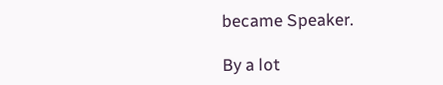became Speaker.

By a lot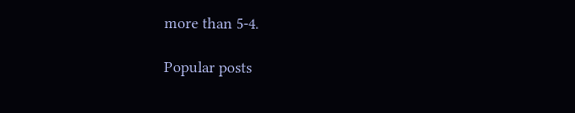more than 5-4.

Popular posts